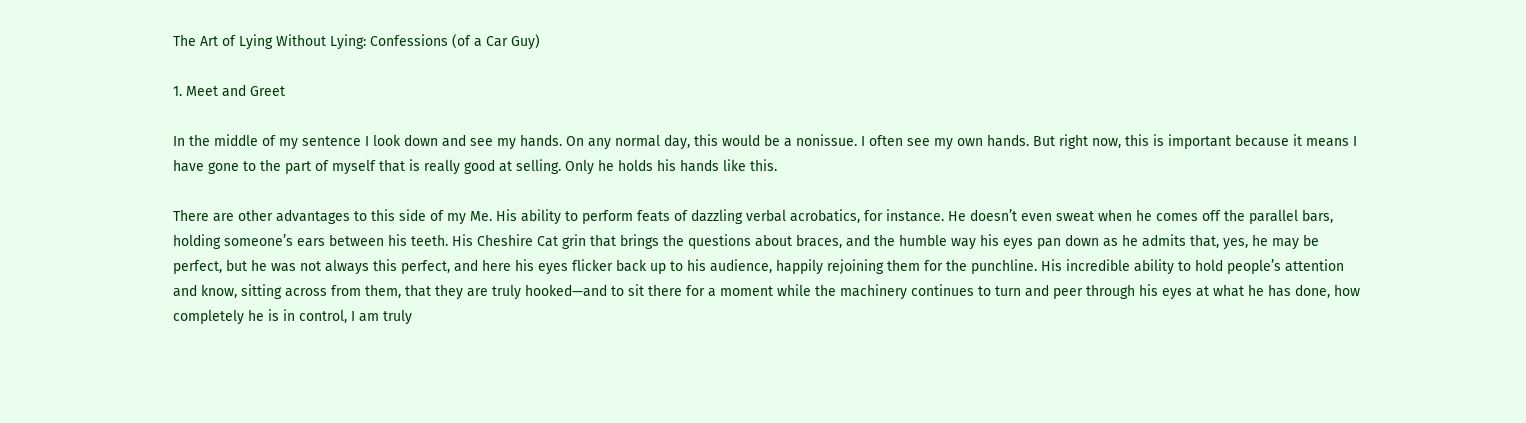The Art of Lying Without Lying: Confessions (of a Car Guy)

1. Meet and Greet

In the middle of my sentence I look down and see my hands. On any normal day, this would be a nonissue. I often see my own hands. But right now, this is important because it means I have gone to the part of myself that is really good at selling. Only he holds his hands like this.

There are other advantages to this side of my Me. His ability to perform feats of dazzling verbal acrobatics, for instance. He doesn’t even sweat when he comes off the parallel bars, holding someone’s ears between his teeth. His Cheshire Cat grin that brings the questions about braces, and the humble way his eyes pan down as he admits that, yes, he may be perfect, but he was not always this perfect, and here his eyes flicker back up to his audience, happily rejoining them for the punchline. His incredible ability to hold people’s attention and know, sitting across from them, that they are truly hooked—and to sit there for a moment while the machinery continues to turn and peer through his eyes at what he has done, how completely he is in control, I am truly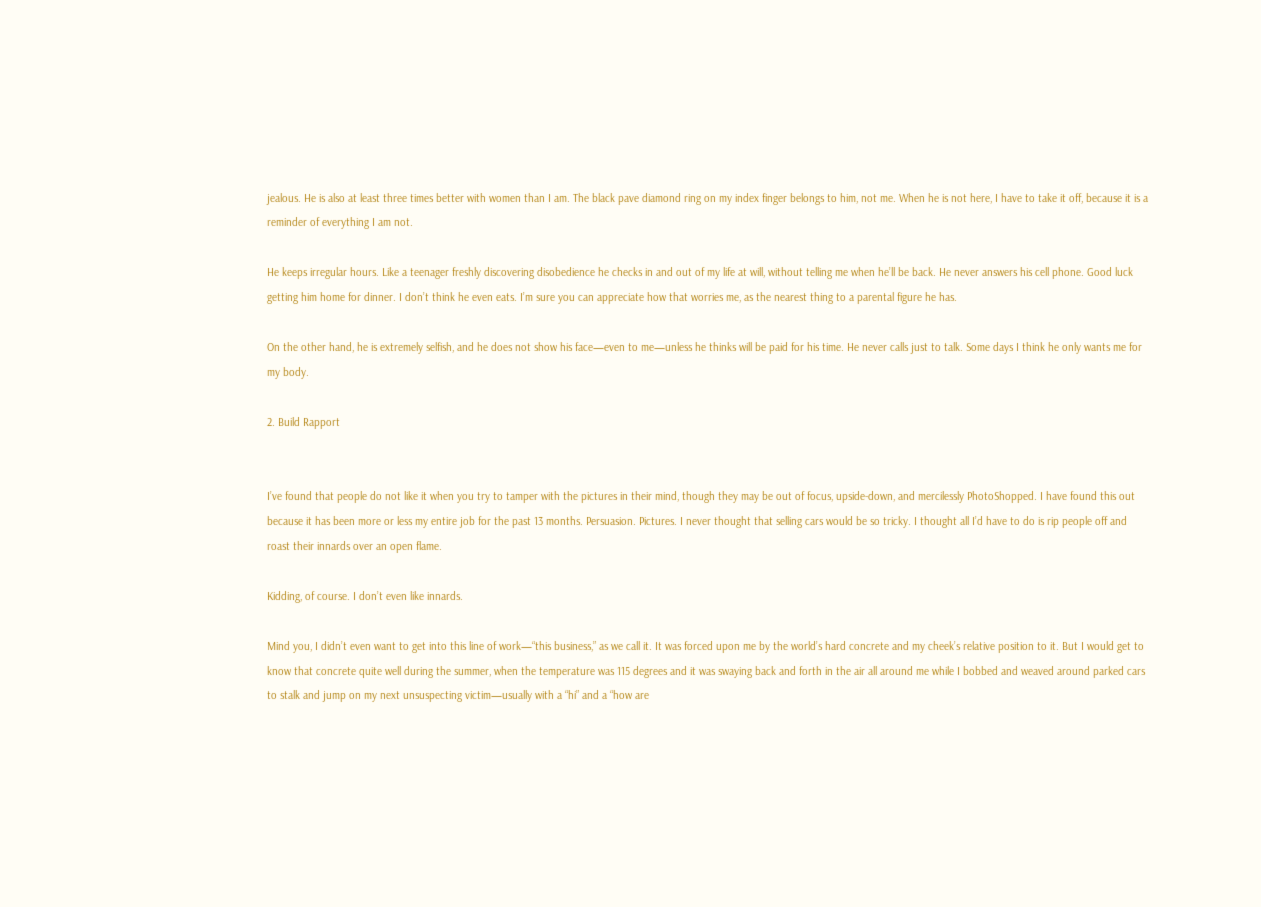jealous. He is also at least three times better with women than I am. The black pave diamond ring on my index finger belongs to him, not me. When he is not here, I have to take it off, because it is a reminder of everything I am not.

He keeps irregular hours. Like a teenager freshly discovering disobedience he checks in and out of my life at will, without telling me when he’ll be back. He never answers his cell phone. Good luck getting him home for dinner. I don’t think he even eats. I’m sure you can appreciate how that worries me, as the nearest thing to a parental figure he has.

On the other hand, he is extremely selfish, and he does not show his face—even to me—unless he thinks will be paid for his time. He never calls just to talk. Some days I think he only wants me for my body.

2. Build Rapport


I’ve found that people do not like it when you try to tamper with the pictures in their mind, though they may be out of focus, upside-down, and mercilessly PhotoShopped. I have found this out because it has been more or less my entire job for the past 13 months. Persuasion. Pictures. I never thought that selling cars would be so tricky. I thought all I’d have to do is rip people off and roast their innards over an open flame.

Kidding, of course. I don’t even like innards.

Mind you, I didn’t even want to get into this line of work—“this business,” as we call it. It was forced upon me by the world’s hard concrete and my cheek’s relative position to it. But I would get to know that concrete quite well during the summer, when the temperature was 115 degrees and it was swaying back and forth in the air all around me while I bobbed and weaved around parked cars to stalk and jump on my next unsuspecting victim—usually with a “hi” and a “how are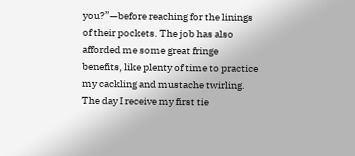you?”—before reaching for the linings of their pockets. The job has also afforded me some great fringe benefits, like plenty of time to practice my cackling and mustache twirling. The day I receive my first tie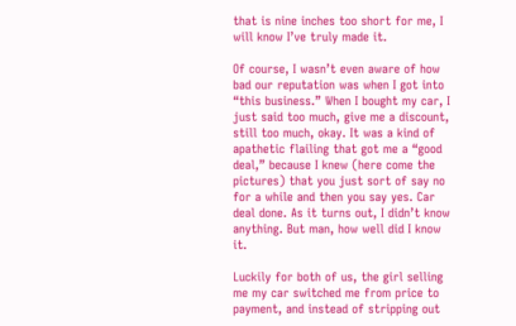that is nine inches too short for me, I will know I’ve truly made it.

Of course, I wasn’t even aware of how bad our reputation was when I got into “this business.” When I bought my car, I just said too much, give me a discount, still too much, okay. It was a kind of apathetic flailing that got me a “good deal,” because I knew (here come the pictures) that you just sort of say no for a while and then you say yes. Car deal done. As it turns out, I didn’t know anything. But man, how well did I know it.

Luckily for both of us, the girl selling me my car switched me from price to payment, and instead of stripping out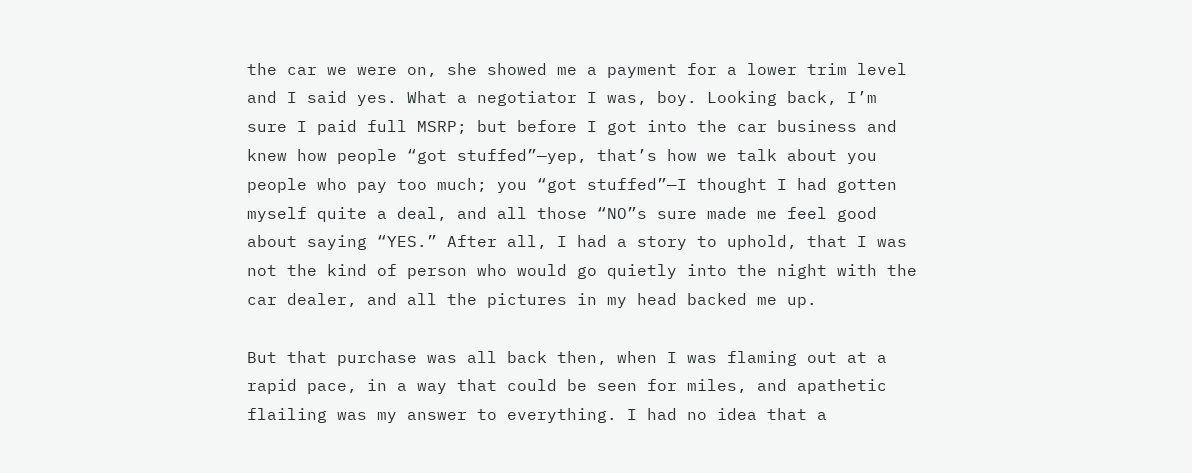the car we were on, she showed me a payment for a lower trim level and I said yes. What a negotiator I was, boy. Looking back, I’m sure I paid full MSRP; but before I got into the car business and knew how people “got stuffed”—yep, that’s how we talk about you people who pay too much; you “got stuffed”—I thought I had gotten myself quite a deal, and all those “NO”s sure made me feel good about saying “YES.” After all, I had a story to uphold, that I was not the kind of person who would go quietly into the night with the car dealer, and all the pictures in my head backed me up.

But that purchase was all back then, when I was flaming out at a rapid pace, in a way that could be seen for miles, and apathetic flailing was my answer to everything. I had no idea that a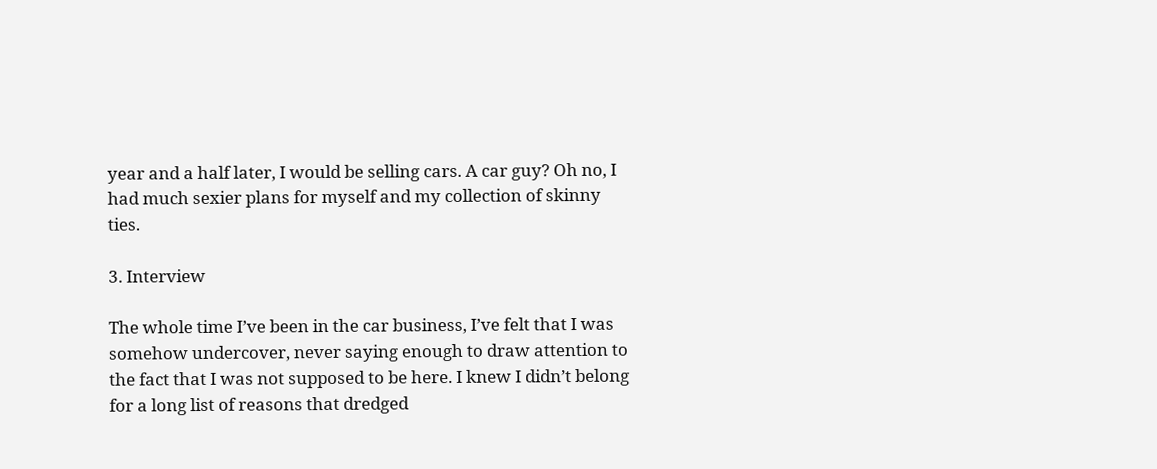year and a half later, I would be selling cars. A car guy? Oh no, I had much sexier plans for myself and my collection of skinny ties.

3. Interview

The whole time I’ve been in the car business, I’ve felt that I was somehow undercover, never saying enough to draw attention to the fact that I was not supposed to be here. I knew I didn’t belong for a long list of reasons that dredged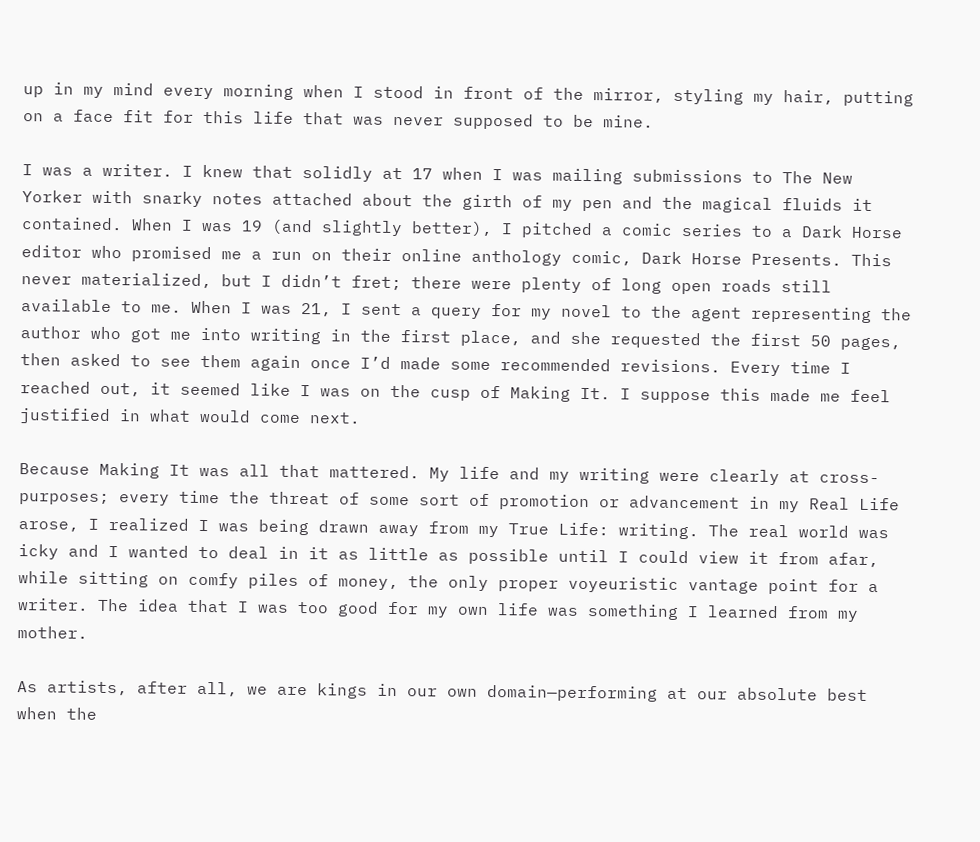up in my mind every morning when I stood in front of the mirror, styling my hair, putting on a face fit for this life that was never supposed to be mine.

I was a writer. I knew that solidly at 17 when I was mailing submissions to The New Yorker with snarky notes attached about the girth of my pen and the magical fluids it contained. When I was 19 (and slightly better), I pitched a comic series to a Dark Horse editor who promised me a run on their online anthology comic, Dark Horse Presents. This never materialized, but I didn’t fret; there were plenty of long open roads still available to me. When I was 21, I sent a query for my novel to the agent representing the author who got me into writing in the first place, and she requested the first 50 pages, then asked to see them again once I’d made some recommended revisions. Every time I reached out, it seemed like I was on the cusp of Making It. I suppose this made me feel justified in what would come next.

Because Making It was all that mattered. My life and my writing were clearly at cross-purposes; every time the threat of some sort of promotion or advancement in my Real Life arose, I realized I was being drawn away from my True Life: writing. The real world was icky and I wanted to deal in it as little as possible until I could view it from afar, while sitting on comfy piles of money, the only proper voyeuristic vantage point for a writer. The idea that I was too good for my own life was something I learned from my mother.

As artists, after all, we are kings in our own domain—performing at our absolute best when the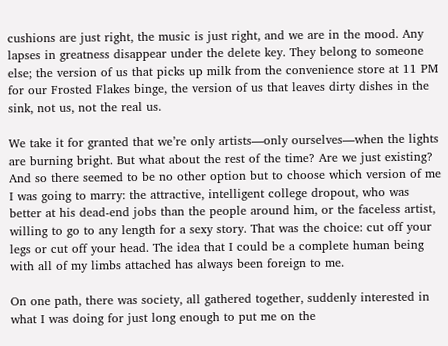cushions are just right, the music is just right, and we are in the mood. Any lapses in greatness disappear under the delete key. They belong to someone else; the version of us that picks up milk from the convenience store at 11 PM for our Frosted Flakes binge, the version of us that leaves dirty dishes in the sink, not us, not the real us.

We take it for granted that we’re only artists—only ourselves—when the lights are burning bright. But what about the rest of the time? Are we just existing? And so there seemed to be no other option but to choose which version of me I was going to marry: the attractive, intelligent college dropout, who was better at his dead-end jobs than the people around him, or the faceless artist, willing to go to any length for a sexy story. That was the choice: cut off your legs or cut off your head. The idea that I could be a complete human being with all of my limbs attached has always been foreign to me.

On one path, there was society, all gathered together, suddenly interested in what I was doing for just long enough to put me on the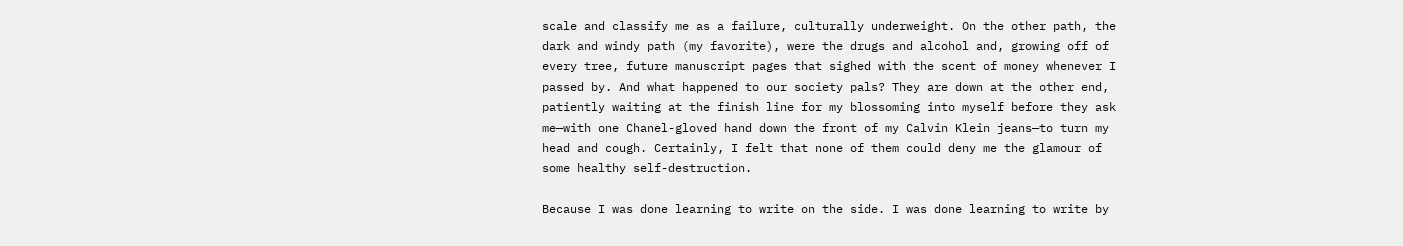scale and classify me as a failure, culturally underweight. On the other path, the dark and windy path (my favorite), were the drugs and alcohol and, growing off of every tree, future manuscript pages that sighed with the scent of money whenever I passed by. And what happened to our society pals? They are down at the other end, patiently waiting at the finish line for my blossoming into myself before they ask me—with one Chanel-gloved hand down the front of my Calvin Klein jeans—to turn my head and cough. Certainly, I felt that none of them could deny me the glamour of some healthy self-destruction.

Because I was done learning to write on the side. I was done learning to write by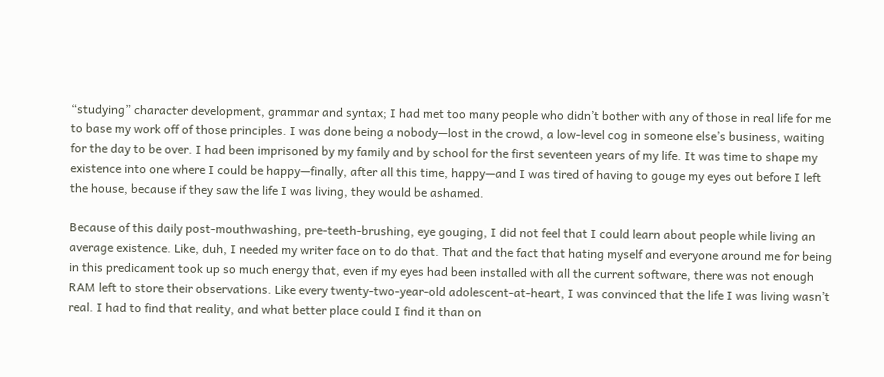“studying” character development, grammar and syntax; I had met too many people who didn’t bother with any of those in real life for me to base my work off of those principles. I was done being a nobody—lost in the crowd, a low-level cog in someone else’s business, waiting for the day to be over. I had been imprisoned by my family and by school for the first seventeen years of my life. It was time to shape my existence into one where I could be happy—finally, after all this time, happy—and I was tired of having to gouge my eyes out before I left the house, because if they saw the life I was living, they would be ashamed.

Because of this daily post-mouthwashing, pre-teeth-brushing, eye gouging, I did not feel that I could learn about people while living an average existence. Like, duh, I needed my writer face on to do that. That and the fact that hating myself and everyone around me for being in this predicament took up so much energy that, even if my eyes had been installed with all the current software, there was not enough RAM left to store their observations. Like every twenty-two-year-old adolescent-at-heart, I was convinced that the life I was living wasn’t real. I had to find that reality, and what better place could I find it than on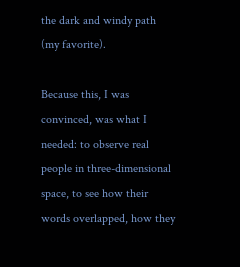the dark and windy path (my favorite).

Because this, I was convinced, was what I needed: to observe real people in three-dimensional space, to see how their words overlapped, how they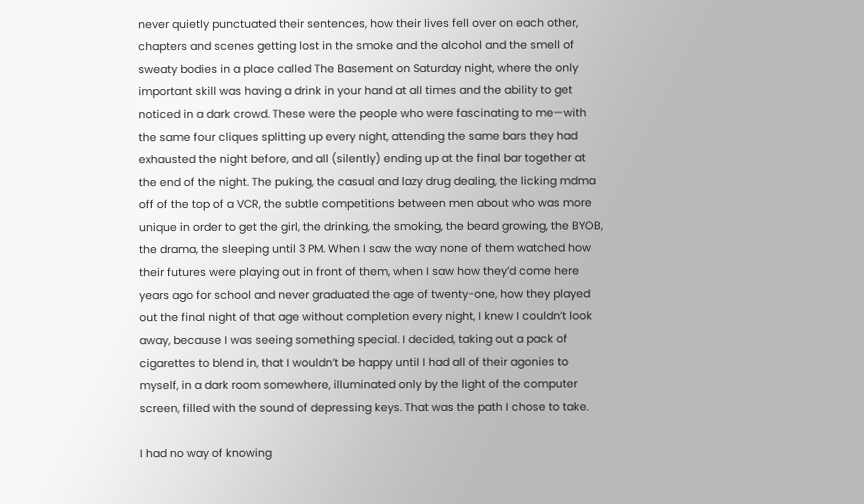never quietly punctuated their sentences, how their lives fell over on each other, chapters and scenes getting lost in the smoke and the alcohol and the smell of sweaty bodies in a place called The Basement on Saturday night, where the only important skill was having a drink in your hand at all times and the ability to get noticed in a dark crowd. These were the people who were fascinating to me—with the same four cliques splitting up every night, attending the same bars they had exhausted the night before, and all (silently) ending up at the final bar together at the end of the night. The puking, the casual and lazy drug dealing, the licking mdma off of the top of a VCR, the subtle competitions between men about who was more unique in order to get the girl, the drinking, the smoking, the beard growing, the BYOB, the drama, the sleeping until 3 PM. When I saw the way none of them watched how their futures were playing out in front of them, when I saw how they’d come here years ago for school and never graduated the age of twenty-one, how they played out the final night of that age without completion every night, I knew I couldn’t look away, because I was seeing something special. I decided, taking out a pack of cigarettes to blend in, that I wouldn’t be happy until I had all of their agonies to myself, in a dark room somewhere, illuminated only by the light of the computer screen, filled with the sound of depressing keys. That was the path I chose to take.

I had no way of knowing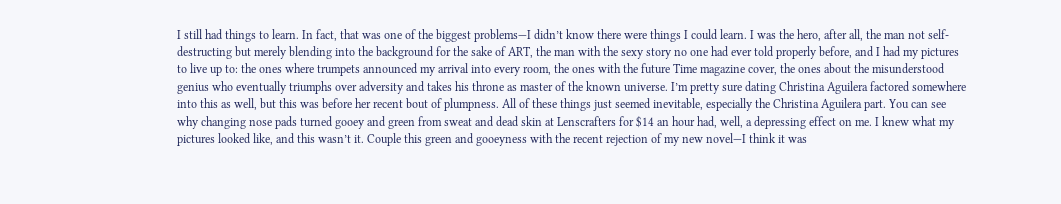I still had things to learn. In fact, that was one of the biggest problems—I didn’t know there were things I could learn. I was the hero, after all, the man not self-destructing but merely blending into the background for the sake of ART, the man with the sexy story no one had ever told properly before, and I had my pictures to live up to: the ones where trumpets announced my arrival into every room, the ones with the future Time magazine cover, the ones about the misunderstood genius who eventually triumphs over adversity and takes his throne as master of the known universe. I’m pretty sure dating Christina Aguilera factored somewhere into this as well, but this was before her recent bout of plumpness. All of these things just seemed inevitable, especially the Christina Aguilera part. You can see why changing nose pads turned gooey and green from sweat and dead skin at Lenscrafters for $14 an hour had, well, a depressing effect on me. I knew what my pictures looked like, and this wasn’t it. Couple this green and gooeyness with the recent rejection of my new novel—I think it was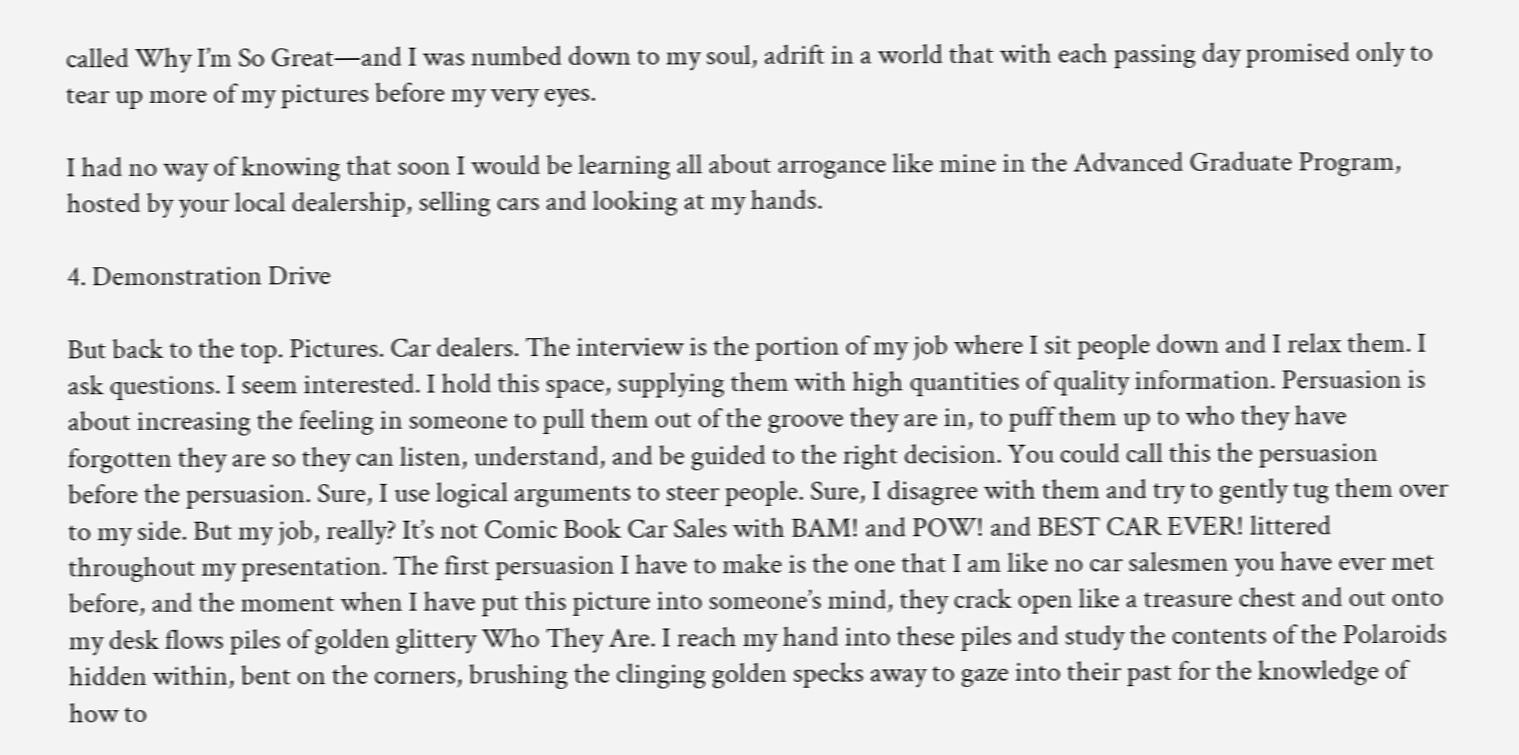called Why I’m So Great—and I was numbed down to my soul, adrift in a world that with each passing day promised only to tear up more of my pictures before my very eyes.

I had no way of knowing that soon I would be learning all about arrogance like mine in the Advanced Graduate Program, hosted by your local dealership, selling cars and looking at my hands.

4. Demonstration Drive

But back to the top. Pictures. Car dealers. The interview is the portion of my job where I sit people down and I relax them. I ask questions. I seem interested. I hold this space, supplying them with high quantities of quality information. Persuasion is about increasing the feeling in someone to pull them out of the groove they are in, to puff them up to who they have forgotten they are so they can listen, understand, and be guided to the right decision. You could call this the persuasion before the persuasion. Sure, I use logical arguments to steer people. Sure, I disagree with them and try to gently tug them over to my side. But my job, really? It’s not Comic Book Car Sales with BAM! and POW! and BEST CAR EVER! littered throughout my presentation. The first persuasion I have to make is the one that I am like no car salesmen you have ever met before, and the moment when I have put this picture into someone’s mind, they crack open like a treasure chest and out onto my desk flows piles of golden glittery Who They Are. I reach my hand into these piles and study the contents of the Polaroids hidden within, bent on the corners, brushing the clinging golden specks away to gaze into their past for the knowledge of how to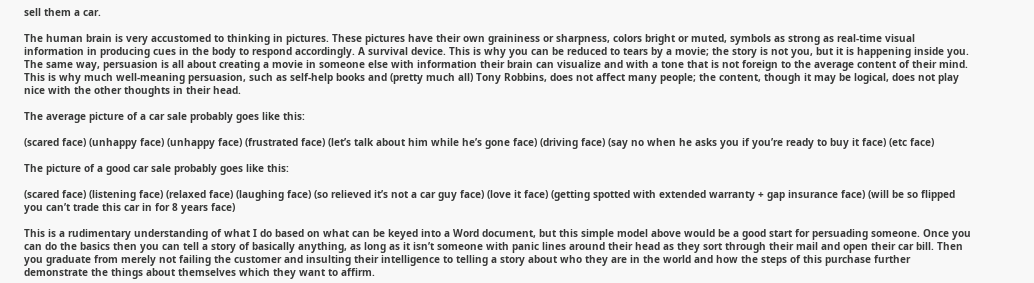sell them a car.

The human brain is very accustomed to thinking in pictures. These pictures have their own graininess or sharpness, colors bright or muted, symbols as strong as real-time visual information in producing cues in the body to respond accordingly. A survival device. This is why you can be reduced to tears by a movie; the story is not you, but it is happening inside you. The same way, persuasion is all about creating a movie in someone else with information their brain can visualize and with a tone that is not foreign to the average content of their mind. This is why much well-meaning persuasion, such as self-help books and (pretty much all) Tony Robbins, does not affect many people; the content, though it may be logical, does not play nice with the other thoughts in their head.

The average picture of a car sale probably goes like this:

(scared face) (unhappy face) (unhappy face) (frustrated face) (let’s talk about him while he’s gone face) (driving face) (say no when he asks you if you’re ready to buy it face) (etc face)

The picture of a good car sale probably goes like this:

(scared face) (listening face) (relaxed face) (laughing face) (so relieved it’s not a car guy face) (love it face) (getting spotted with extended warranty + gap insurance face) (will be so flipped you can’t trade this car in for 8 years face)

This is a rudimentary understanding of what I do based on what can be keyed into a Word document, but this simple model above would be a good start for persuading someone. Once you can do the basics then you can tell a story of basically anything, as long as it isn’t someone with panic lines around their head as they sort through their mail and open their car bill. Then you graduate from merely not failing the customer and insulting their intelligence to telling a story about who they are in the world and how the steps of this purchase further demonstrate the things about themselves which they want to affirm.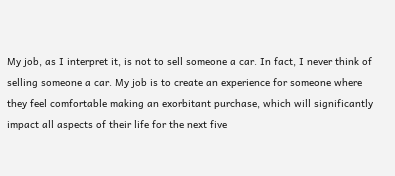My job, as I interpret it, is not to sell someone a car. In fact, I never think of selling someone a car. My job is to create an experience for someone where they feel comfortable making an exorbitant purchase, which will significantly impact all aspects of their life for the next five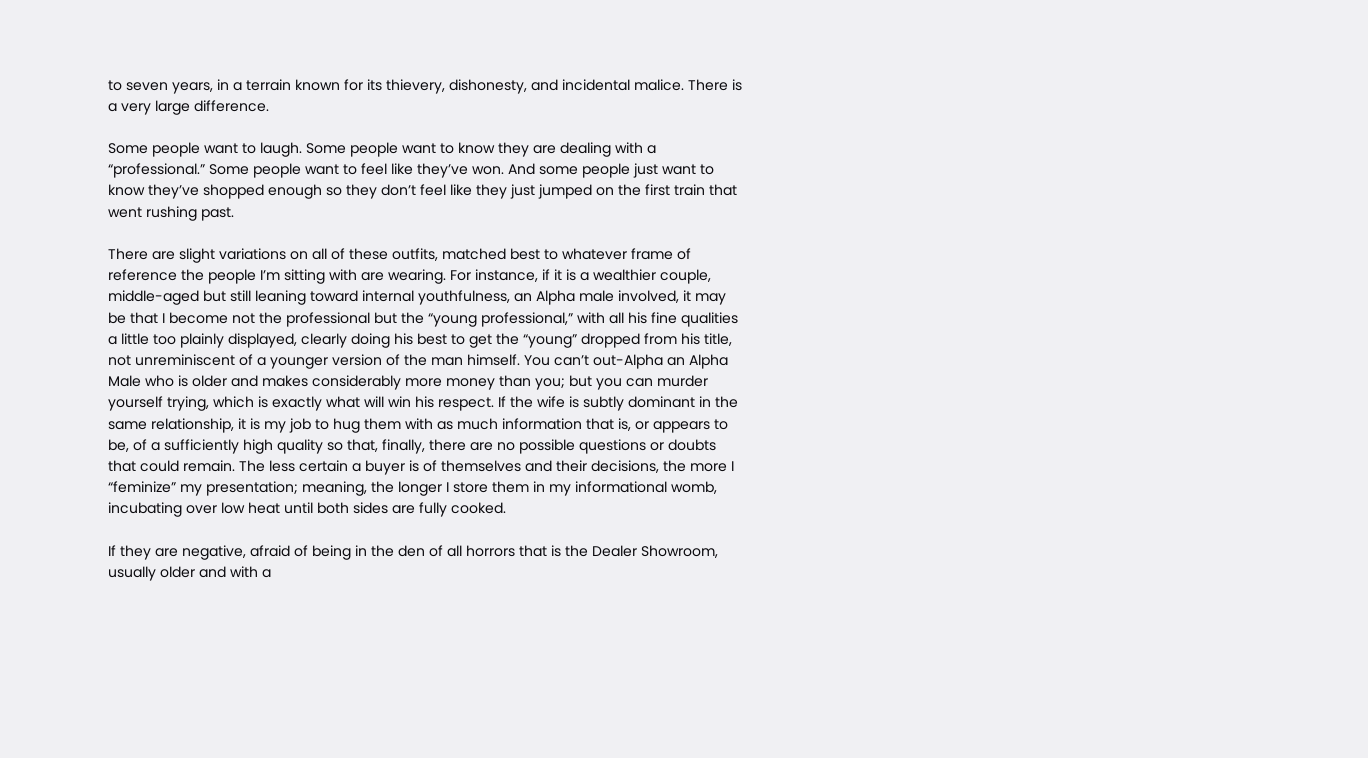to seven years, in a terrain known for its thievery, dishonesty, and incidental malice. There is a very large difference.

Some people want to laugh. Some people want to know they are dealing with a “professional.” Some people want to feel like they’ve won. And some people just want to know they’ve shopped enough so they don’t feel like they just jumped on the first train that went rushing past.

There are slight variations on all of these outfits, matched best to whatever frame of reference the people I’m sitting with are wearing. For instance, if it is a wealthier couple, middle-aged but still leaning toward internal youthfulness, an Alpha male involved, it may be that I become not the professional but the “young professional,” with all his fine qualities a little too plainly displayed, clearly doing his best to get the “young” dropped from his title, not unreminiscent of a younger version of the man himself. You can’t out-Alpha an Alpha Male who is older and makes considerably more money than you; but you can murder yourself trying, which is exactly what will win his respect. If the wife is subtly dominant in the same relationship, it is my job to hug them with as much information that is, or appears to be, of a sufficiently high quality so that, finally, there are no possible questions or doubts that could remain. The less certain a buyer is of themselves and their decisions, the more I “feminize” my presentation; meaning, the longer I store them in my informational womb, incubating over low heat until both sides are fully cooked.

If they are negative, afraid of being in the den of all horrors that is the Dealer Showroom, usually older and with a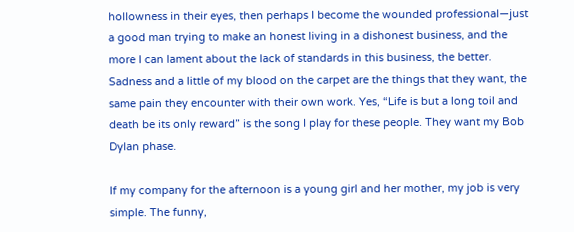hollowness in their eyes, then perhaps I become the wounded professional—just a good man trying to make an honest living in a dishonest business, and the more I can lament about the lack of standards in this business, the better. Sadness and a little of my blood on the carpet are the things that they want, the same pain they encounter with their own work. Yes, “Life is but a long toil and death be its only reward” is the song I play for these people. They want my Bob Dylan phase.

If my company for the afternoon is a young girl and her mother, my job is very simple. The funny,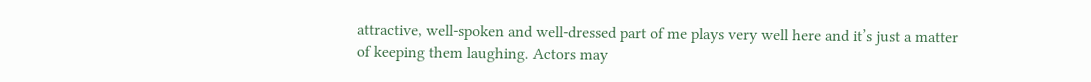attractive, well-spoken and well-dressed part of me plays very well here and it’s just a matter of keeping them laughing. Actors may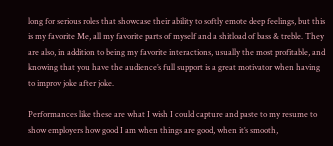long for serious roles that showcase their ability to softly emote deep feelings, but this is my favorite Me, all my favorite parts of myself and a shitload of bass & treble. They are also, in addition to being my favorite interactions, usually the most profitable, and knowing that you have the audience’s full support is a great motivator when having to improv joke after joke.

Performances like these are what I wish I could capture and paste to my resume to show employers how good I am when things are good, when it’s smooth,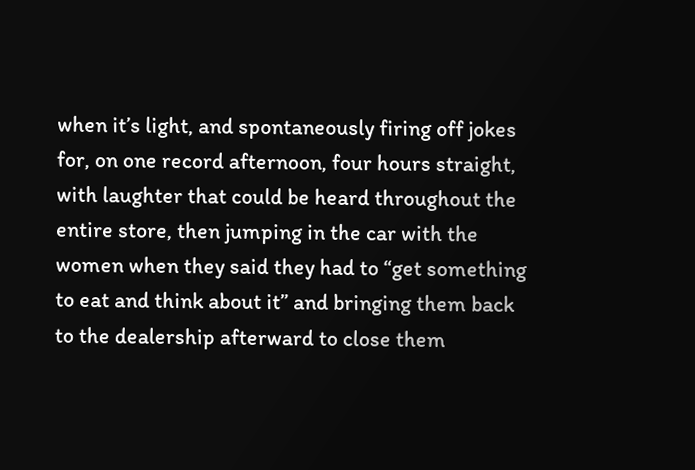when it’s light, and spontaneously firing off jokes for, on one record afternoon, four hours straight, with laughter that could be heard throughout the entire store, then jumping in the car with the women when they said they had to “get something to eat and think about it” and bringing them back to the dealership afterward to close them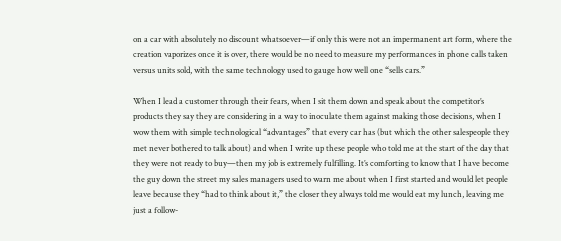on a car with absolutely no discount whatsoever—if only this were not an impermanent art form, where the creation vaporizes once it is over, there would be no need to measure my performances in phone calls taken versus units sold, with the same technology used to gauge how well one “sells cars.”

When I lead a customer through their fears, when I sit them down and speak about the competitor’s products they say they are considering in a way to inoculate them against making those decisions, when I wow them with simple technological “advantages” that every car has (but which the other salespeople they met never bothered to talk about) and when I write up these people who told me at the start of the day that they were not ready to buy—then my job is extremely fulfilling. It’s comforting to know that I have become the guy down the street my sales managers used to warn me about when I first started and would let people leave because they “had to think about it,” the closer they always told me would eat my lunch, leaving me just a follow-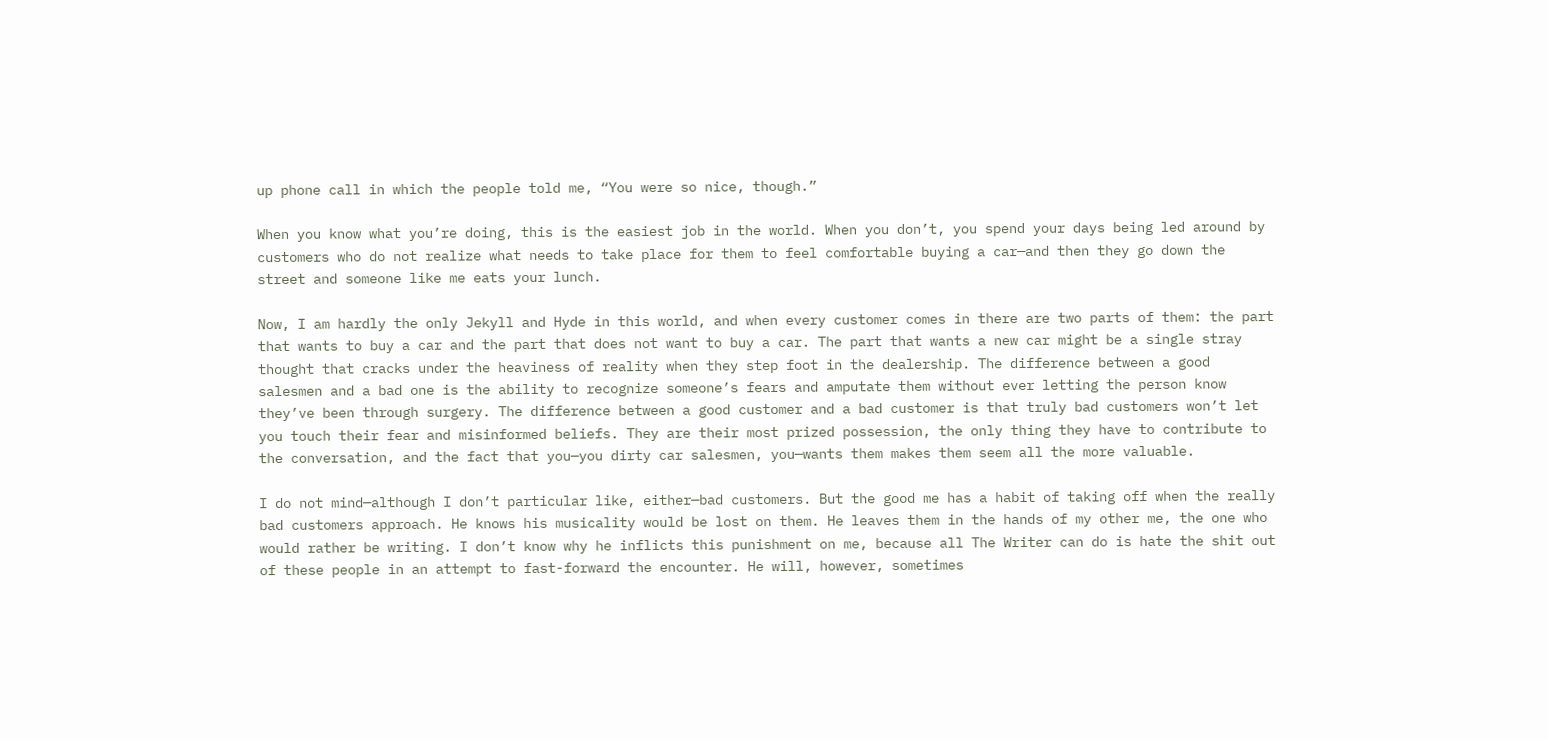up phone call in which the people told me, “You were so nice, though.”

When you know what you’re doing, this is the easiest job in the world. When you don’t, you spend your days being led around by customers who do not realize what needs to take place for them to feel comfortable buying a car—and then they go down the street and someone like me eats your lunch.

Now, I am hardly the only Jekyll and Hyde in this world, and when every customer comes in there are two parts of them: the part that wants to buy a car and the part that does not want to buy a car. The part that wants a new car might be a single stray thought that cracks under the heaviness of reality when they step foot in the dealership. The difference between a good salesmen and a bad one is the ability to recognize someone’s fears and amputate them without ever letting the person know they’ve been through surgery. The difference between a good customer and a bad customer is that truly bad customers won’t let you touch their fear and misinformed beliefs. They are their most prized possession, the only thing they have to contribute to the conversation, and the fact that you—you dirty car salesmen, you—wants them makes them seem all the more valuable.

I do not mind—although I don’t particular like, either—bad customers. But the good me has a habit of taking off when the really bad customers approach. He knows his musicality would be lost on them. He leaves them in the hands of my other me, the one who would rather be writing. I don’t know why he inflicts this punishment on me, because all The Writer can do is hate the shit out of these people in an attempt to fast-forward the encounter. He will, however, sometimes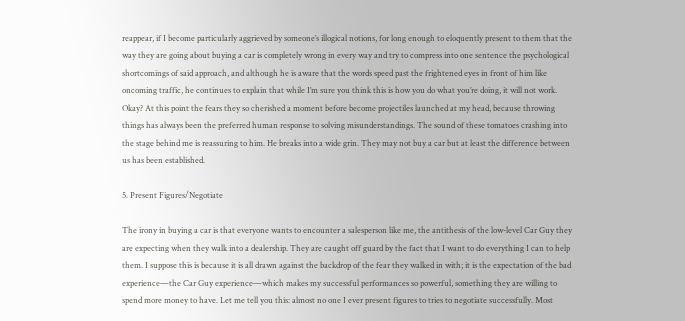reappear, if I become particularly aggrieved by someone’s illogical notions, for long enough to eloquently present to them that the way they are going about buying a car is completely wrong in every way and try to compress into one sentence the psychological shortcomings of said approach, and although he is aware that the words speed past the frightened eyes in front of him like oncoming traffic, he continues to explain that while I’m sure you think this is how you do what you’re doing, it will not work. Okay? At this point the fears they so cherished a moment before become projectiles launched at my head, because throwing things has always been the preferred human response to solving misunderstandings. The sound of these tomatoes crashing into the stage behind me is reassuring to him. He breaks into a wide grin. They may not buy a car but at least the difference between us has been established.

5. Present Figures/Negotiate

The irony in buying a car is that everyone wants to encounter a salesperson like me, the antithesis of the low-level Car Guy they are expecting when they walk into a dealership. They are caught off guard by the fact that I want to do everything I can to help them. I suppose this is because it is all drawn against the backdrop of the fear they walked in with; it is the expectation of the bad experience—the Car Guy experience—which makes my successful performances so powerful, something they are willing to spend more money to have. Let me tell you this: almost no one I ever present figures to tries to negotiate successfully. Most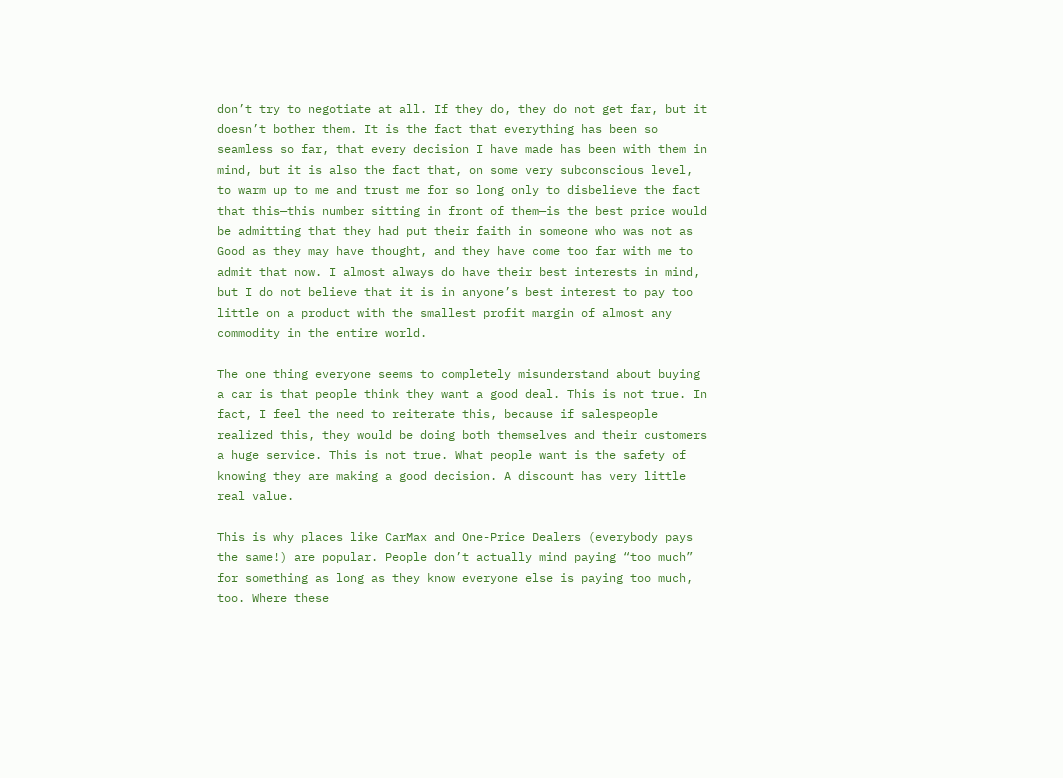don’t try to negotiate at all. If they do, they do not get far, but it doesn’t bother them. It is the fact that everything has been so seamless so far, that every decision I have made has been with them in mind, but it is also the fact that, on some very subconscious level, to warm up to me and trust me for so long only to disbelieve the fact that this—this number sitting in front of them—is the best price would be admitting that they had put their faith in someone who was not as Good as they may have thought, and they have come too far with me to admit that now. I almost always do have their best interests in mind, but I do not believe that it is in anyone’s best interest to pay too little on a product with the smallest profit margin of almost any commodity in the entire world.

The one thing everyone seems to completely misunderstand about buying a car is that people think they want a good deal. This is not true. In fact, I feel the need to reiterate this, because if salespeople realized this, they would be doing both themselves and their customers a huge service. This is not true. What people want is the safety of knowing they are making a good decision. A discount has very little real value.

This is why places like CarMax and One-Price Dealers (everybody pays the same!) are popular. People don’t actually mind paying “too much” for something as long as they know everyone else is paying too much, too. Where these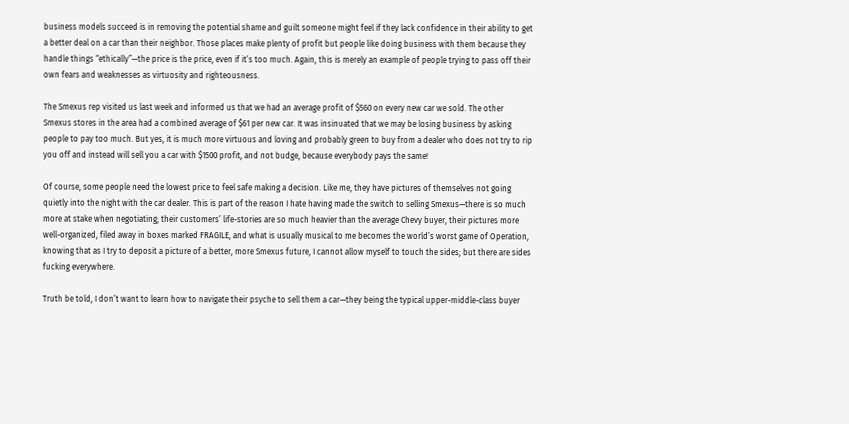business models succeed is in removing the potential shame and guilt someone might feel if they lack confidence in their ability to get a better deal on a car than their neighbor. Those places make plenty of profit but people like doing business with them because they handle things “ethically”—the price is the price, even if it’s too much. Again, this is merely an example of people trying to pass off their own fears and weaknesses as virtuosity and righteousness.

The Smexus rep visited us last week and informed us that we had an average profit of $560 on every new car we sold. The other Smexus stores in the area had a combined average of $61 per new car. It was insinuated that we may be losing business by asking people to pay too much. But yes, it is much more virtuous and loving and probably green to buy from a dealer who does not try to rip you off and instead will sell you a car with $1500 profit, and not budge, because everybody pays the same!

Of course, some people need the lowest price to feel safe making a decision. Like me, they have pictures of themselves not going quietly into the night with the car dealer. This is part of the reason I hate having made the switch to selling Smexus—there is so much more at stake when negotiating; their customers’ life-stories are so much heavier than the average Chevy buyer, their pictures more well-organized, filed away in boxes marked FRAGILE, and what is usually musical to me becomes the world’s worst game of Operation, knowing that as I try to deposit a picture of a better, more Smexus future, I cannot allow myself to touch the sides; but there are sides fucking everywhere.

Truth be told, I don’t want to learn how to navigate their psyche to sell them a car—they being the typical upper-middle-class buyer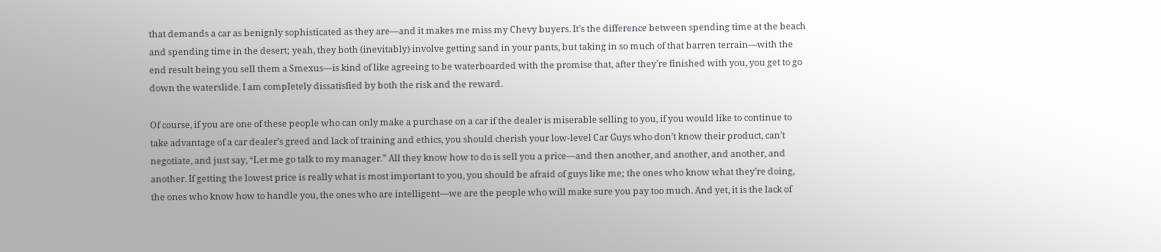that demands a car as benignly sophisticated as they are—and it makes me miss my Chevy buyers. It’s the difference between spending time at the beach and spending time in the desert; yeah, they both (inevitably) involve getting sand in your pants, but taking in so much of that barren terrain—with the end result being you sell them a Smexus—is kind of like agreeing to be waterboarded with the promise that, after they’re finished with you, you get to go down the waterslide. I am completely dissatisfied by both the risk and the reward.

Of course, if you are one of these people who can only make a purchase on a car if the dealer is miserable selling to you, if you would like to continue to take advantage of a car dealer’s greed and lack of training and ethics, you should cherish your low-level Car Guys who don’t know their product, can’t negotiate, and just say, “Let me go talk to my manager.” All they know how to do is sell you a price—and then another, and another, and another, and another. If getting the lowest price is really what is most important to you, you should be afraid of guys like me; the ones who know what they’re doing, the ones who know how to handle you, the ones who are intelligent—we are the people who will make sure you pay too much. And yet, it is the lack of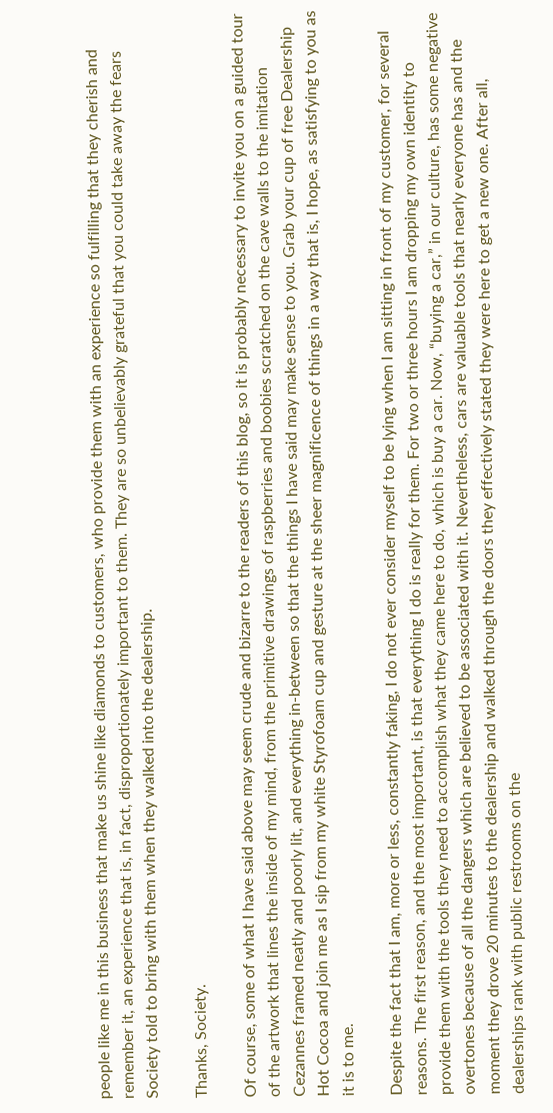people like me in this business that make us shine like diamonds to customers, who provide them with an experience so fulfilling that they cherish and remember it, an experience that is, in fact, disproportionately important to them. They are so unbelievably grateful that you could take away the fears Society told to bring with them when they walked into the dealership.

Thanks, Society.

Of course, some of what I have said above may seem crude and bizarre to the readers of this blog, so it is probably necessary to invite you on a guided tour of the artwork that lines the inside of my mind, from the primitive drawings of raspberries and boobies scratched on the cave walls to the imitation Cezannes framed neatly and poorly lit, and everything in-between so that the things I have said may make sense to you. Grab your cup of free Dealership Hot Cocoa and join me as I sip from my white Styrofoam cup and gesture at the sheer magnificence of things in a way that is, I hope, as satisfying to you as it is to me.

Despite the fact that I am, more or less, constantly faking, I do not ever consider myself to be lying when I am sitting in front of my customer, for several reasons. The first reason, and the most important, is that everything I do is really for them. For two or three hours I am dropping my own identity to provide them with the tools they need to accomplish what they came here to do, which is buy a car. Now, “buying a car,” in our culture, has some negative overtones because of all the dangers which are believed to be associated with it. Nevertheless, cars are valuable tools that nearly everyone has and the moment they drove 20 minutes to the dealership and walked through the doors they effectively stated they were here to get a new one. After all, dealerships rank with public restrooms on the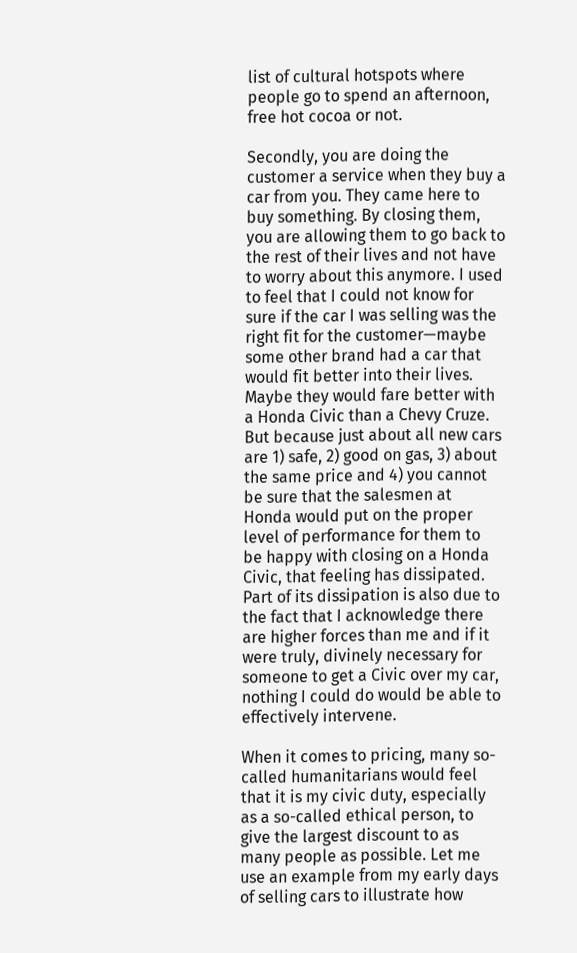list of cultural hotspots where people go to spend an afternoon, free hot cocoa or not.

Secondly, you are doing the customer a service when they buy a car from you. They came here to buy something. By closing them, you are allowing them to go back to the rest of their lives and not have to worry about this anymore. I used to feel that I could not know for sure if the car I was selling was the right fit for the customer—maybe some other brand had a car that would fit better into their lives. Maybe they would fare better with a Honda Civic than a Chevy Cruze. But because just about all new cars are 1) safe, 2) good on gas, 3) about the same price and 4) you cannot be sure that the salesmen at Honda would put on the proper level of performance for them to be happy with closing on a Honda Civic, that feeling has dissipated. Part of its dissipation is also due to the fact that I acknowledge there are higher forces than me and if it were truly, divinely necessary for someone to get a Civic over my car, nothing I could do would be able to effectively intervene.

When it comes to pricing, many so-called humanitarians would feel that it is my civic duty, especially as a so-called ethical person, to give the largest discount to as many people as possible. Let me use an example from my early days of selling cars to illustrate how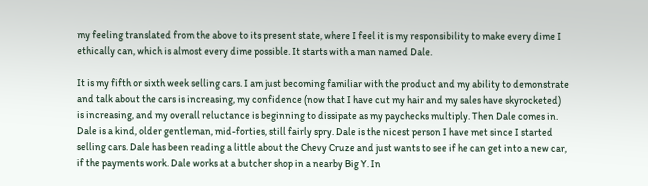my feeling translated from the above to its present state, where I feel it is my responsibility to make every dime I ethically can, which is almost every dime possible. It starts with a man named Dale.

It is my fifth or sixth week selling cars. I am just becoming familiar with the product and my ability to demonstrate and talk about the cars is increasing, my confidence (now that I have cut my hair and my sales have skyrocketed) is increasing, and my overall reluctance is beginning to dissipate as my paychecks multiply. Then Dale comes in. Dale is a kind, older gentleman, mid-forties, still fairly spry. Dale is the nicest person I have met since I started selling cars. Dale has been reading a little about the Chevy Cruze and just wants to see if he can get into a new car, if the payments work. Dale works at a butcher shop in a nearby Big Y. In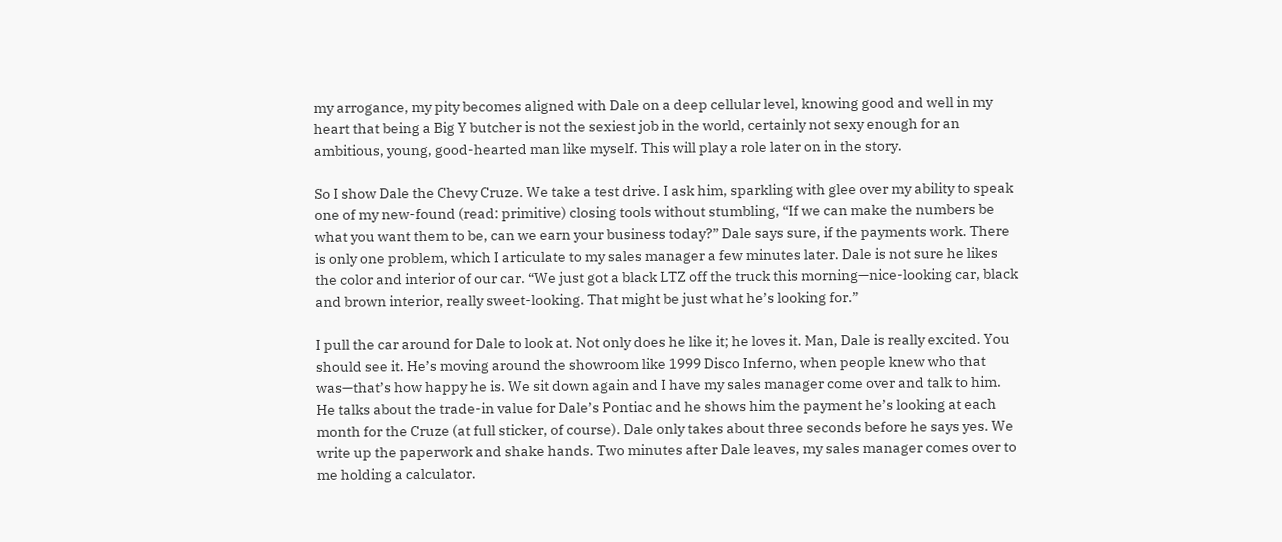my arrogance, my pity becomes aligned with Dale on a deep cellular level, knowing good and well in my heart that being a Big Y butcher is not the sexiest job in the world, certainly not sexy enough for an ambitious, young, good-hearted man like myself. This will play a role later on in the story.

So I show Dale the Chevy Cruze. We take a test drive. I ask him, sparkling with glee over my ability to speak one of my new-found (read: primitive) closing tools without stumbling, “If we can make the numbers be what you want them to be, can we earn your business today?” Dale says sure, if the payments work. There is only one problem, which I articulate to my sales manager a few minutes later. Dale is not sure he likes the color and interior of our car. “We just got a black LTZ off the truck this morning—nice-looking car, black and brown interior, really sweet-looking. That might be just what he’s looking for.”

I pull the car around for Dale to look at. Not only does he like it; he loves it. Man, Dale is really excited. You should see it. He’s moving around the showroom like 1999 Disco Inferno, when people knew who that was—that’s how happy he is. We sit down again and I have my sales manager come over and talk to him. He talks about the trade-in value for Dale’s Pontiac and he shows him the payment he’s looking at each month for the Cruze (at full sticker, of course). Dale only takes about three seconds before he says yes. We write up the paperwork and shake hands. Two minutes after Dale leaves, my sales manager comes over to me holding a calculator.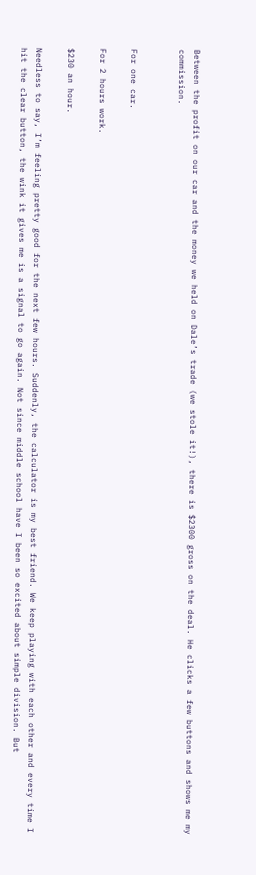Between the profit on our car and the money we held on Dale’s trade (we stole it!), there is $2300 gross on the deal. He clicks a few buttons and shows me my commission.


For one car.

For 2 hours work.

$230 an hour.

Needless to say, I’m feeling pretty good for the next few hours. Suddenly, the calculator is my best friend. We keep playing with each other and every time I hit the clear button, the wink it gives me is a signal to go again. Not since middle school have I been so excited about simple division. But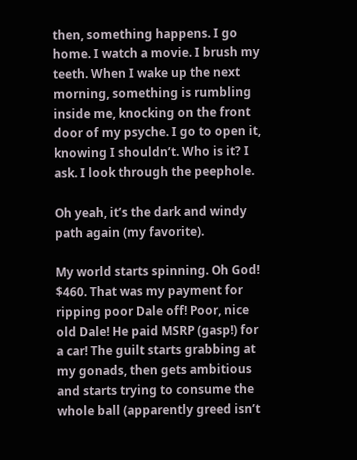then, something happens. I go home. I watch a movie. I brush my teeth. When I wake up the next morning, something is rumbling inside me, knocking on the front door of my psyche. I go to open it, knowing I shouldn’t. Who is it? I ask. I look through the peephole.

Oh yeah, it’s the dark and windy path again (my favorite).

My world starts spinning. Oh God! $460. That was my payment for ripping poor Dale off! Poor, nice old Dale! He paid MSRP (gasp!) for a car! The guilt starts grabbing at my gonads, then gets ambitious and starts trying to consume the whole ball (apparently greed isn’t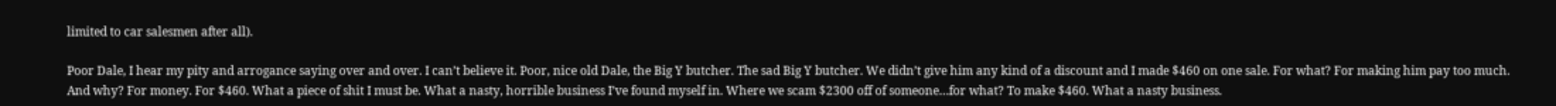limited to car salesmen after all).

Poor Dale, I hear my pity and arrogance saying over and over. I can’t believe it. Poor, nice old Dale, the Big Y butcher. The sad Big Y butcher. We didn’t give him any kind of a discount and I made $460 on one sale. For what? For making him pay too much. And why? For money. For $460. What a piece of shit I must be. What a nasty, horrible business I’ve found myself in. Where we scam $2300 off of someone…for what? To make $460. What a nasty business.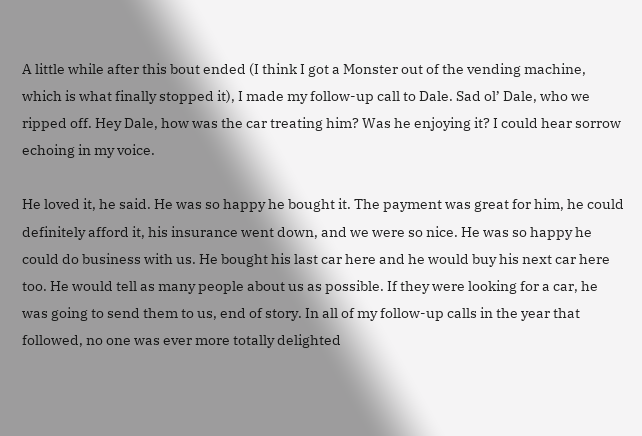A little while after this bout ended (I think I got a Monster out of the vending machine, which is what finally stopped it), I made my follow-up call to Dale. Sad ol’ Dale, who we ripped off. Hey Dale, how was the car treating him? Was he enjoying it? I could hear sorrow echoing in my voice.

He loved it, he said. He was so happy he bought it. The payment was great for him, he could definitely afford it, his insurance went down, and we were so nice. He was so happy he could do business with us. He bought his last car here and he would buy his next car here too. He would tell as many people about us as possible. If they were looking for a car, he was going to send them to us, end of story. In all of my follow-up calls in the year that followed, no one was ever more totally delighted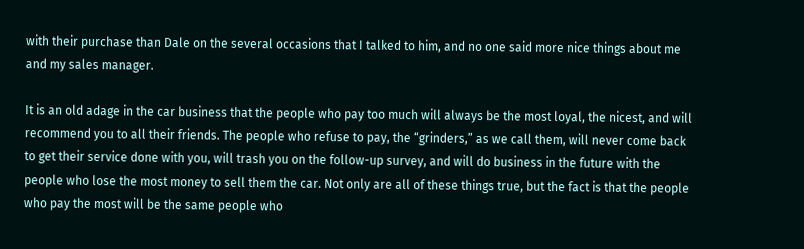with their purchase than Dale on the several occasions that I talked to him, and no one said more nice things about me and my sales manager.

It is an old adage in the car business that the people who pay too much will always be the most loyal, the nicest, and will recommend you to all their friends. The people who refuse to pay, the “grinders,” as we call them, will never come back to get their service done with you, will trash you on the follow-up survey, and will do business in the future with the people who lose the most money to sell them the car. Not only are all of these things true, but the fact is that the people who pay the most will be the same people who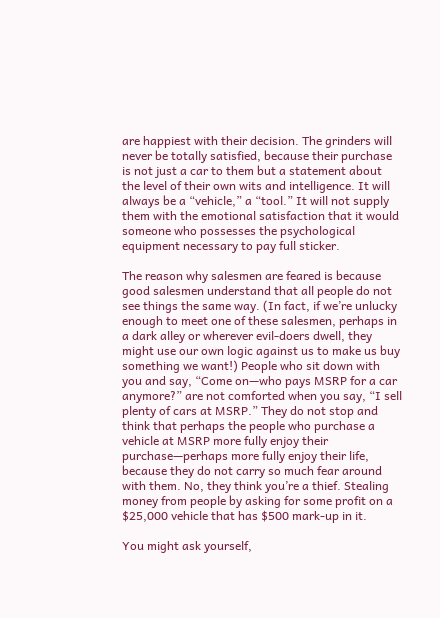are happiest with their decision. The grinders will never be totally satisfied, because their purchase is not just a car to them but a statement about the level of their own wits and intelligence. It will always be a “vehicle,” a “tool.” It will not supply them with the emotional satisfaction that it would someone who possesses the psychological equipment necessary to pay full sticker.

The reason why salesmen are feared is because good salesmen understand that all people do not see things the same way. (In fact, if we’re unlucky enough to meet one of these salesmen, perhaps in a dark alley or wherever evil-doers dwell, they might use our own logic against us to make us buy something we want!) People who sit down with you and say, “Come on—who pays MSRP for a car anymore?” are not comforted when you say, “I sell plenty of cars at MSRP.” They do not stop and think that perhaps the people who purchase a vehicle at MSRP more fully enjoy their purchase—perhaps more fully enjoy their life, because they do not carry so much fear around with them. No, they think you’re a thief. Stealing money from people by asking for some profit on a $25,000 vehicle that has $500 mark-up in it.

You might ask yourself,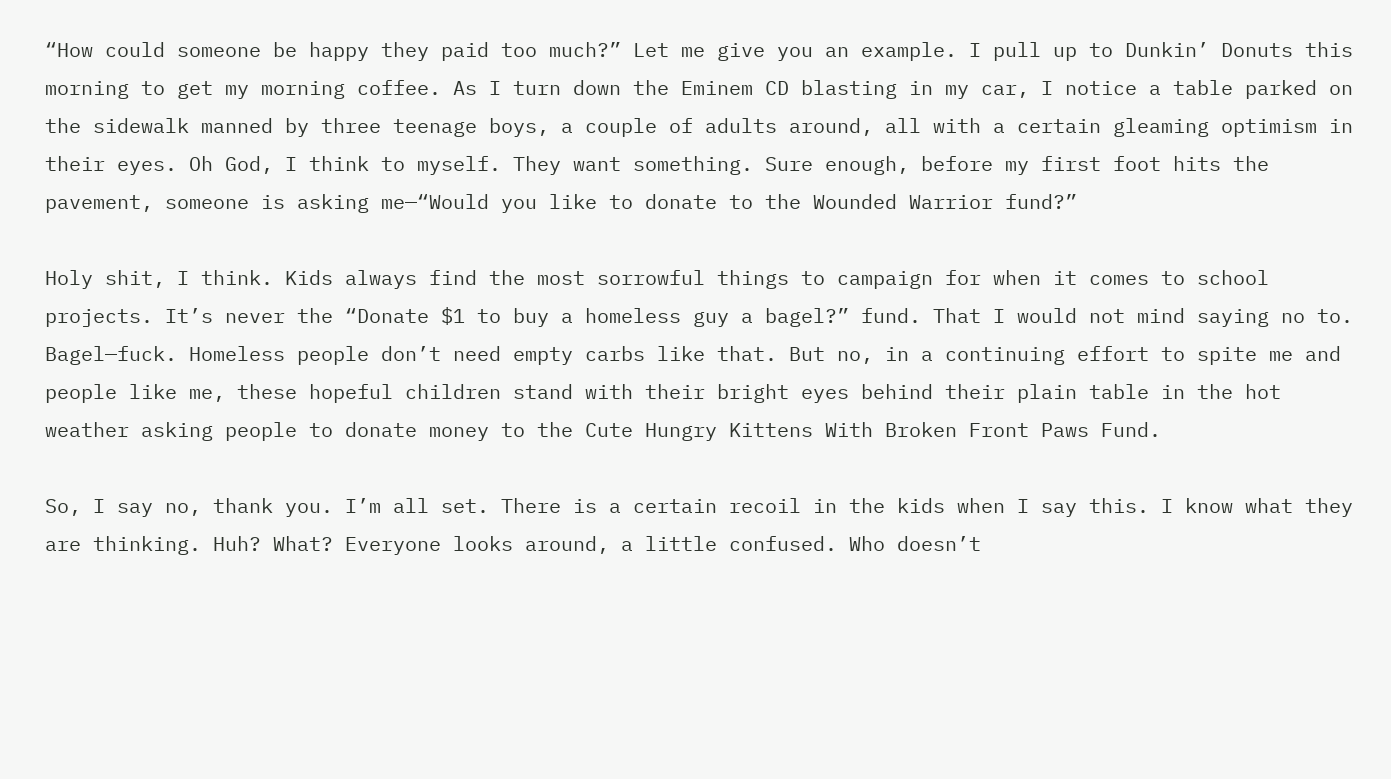“How could someone be happy they paid too much?” Let me give you an example. I pull up to Dunkin’ Donuts this morning to get my morning coffee. As I turn down the Eminem CD blasting in my car, I notice a table parked on the sidewalk manned by three teenage boys, a couple of adults around, all with a certain gleaming optimism in their eyes. Oh God, I think to myself. They want something. Sure enough, before my first foot hits the pavement, someone is asking me—“Would you like to donate to the Wounded Warrior fund?”

Holy shit, I think. Kids always find the most sorrowful things to campaign for when it comes to school projects. It’s never the “Donate $1 to buy a homeless guy a bagel?” fund. That I would not mind saying no to. Bagel—fuck. Homeless people don’t need empty carbs like that. But no, in a continuing effort to spite me and people like me, these hopeful children stand with their bright eyes behind their plain table in the hot weather asking people to donate money to the Cute Hungry Kittens With Broken Front Paws Fund.

So, I say no, thank you. I’m all set. There is a certain recoil in the kids when I say this. I know what they are thinking. Huh? What? Everyone looks around, a little confused. Who doesn’t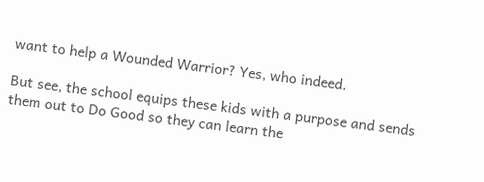want to help a Wounded Warrior? Yes, who indeed.

But see, the school equips these kids with a purpose and sends them out to Do Good so they can learn the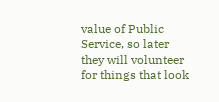value of Public Service, so later they will volunteer for things that look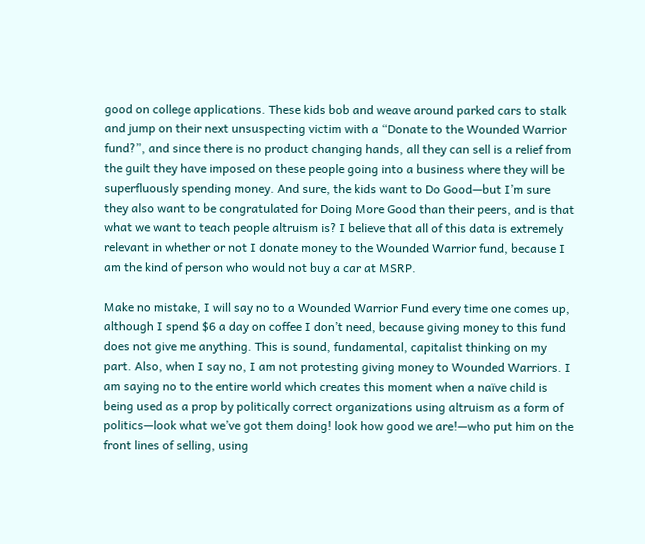good on college applications. These kids bob and weave around parked cars to stalk and jump on their next unsuspecting victim with a “Donate to the Wounded Warrior fund?”, and since there is no product changing hands, all they can sell is a relief from the guilt they have imposed on these people going into a business where they will be superfluously spending money. And sure, the kids want to Do Good—but I’m sure they also want to be congratulated for Doing More Good than their peers, and is that what we want to teach people altruism is? I believe that all of this data is extremely relevant in whether or not I donate money to the Wounded Warrior fund, because I am the kind of person who would not buy a car at MSRP.

Make no mistake, I will say no to a Wounded Warrior Fund every time one comes up, although I spend $6 a day on coffee I don’t need, because giving money to this fund does not give me anything. This is sound, fundamental, capitalist thinking on my part. Also, when I say no, I am not protesting giving money to Wounded Warriors. I am saying no to the entire world which creates this moment when a naïve child is being used as a prop by politically correct organizations using altruism as a form of politics—look what we’ve got them doing! look how good we are!—who put him on the front lines of selling, using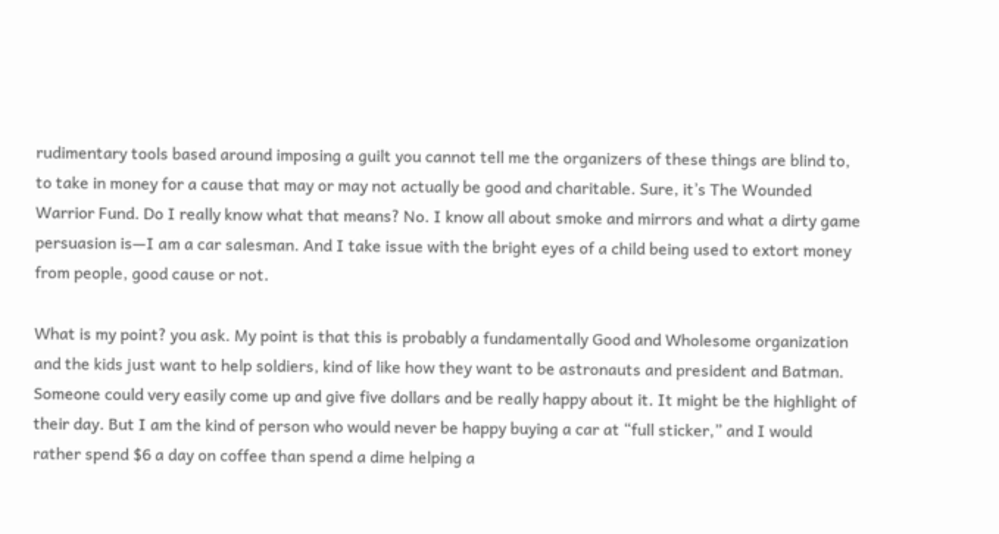rudimentary tools based around imposing a guilt you cannot tell me the organizers of these things are blind to, to take in money for a cause that may or may not actually be good and charitable. Sure, it’s The Wounded Warrior Fund. Do I really know what that means? No. I know all about smoke and mirrors and what a dirty game persuasion is—I am a car salesman. And I take issue with the bright eyes of a child being used to extort money from people, good cause or not.

What is my point? you ask. My point is that this is probably a fundamentally Good and Wholesome organization and the kids just want to help soldiers, kind of like how they want to be astronauts and president and Batman. Someone could very easily come up and give five dollars and be really happy about it. It might be the highlight of their day. But I am the kind of person who would never be happy buying a car at “full sticker,” and I would rather spend $6 a day on coffee than spend a dime helping a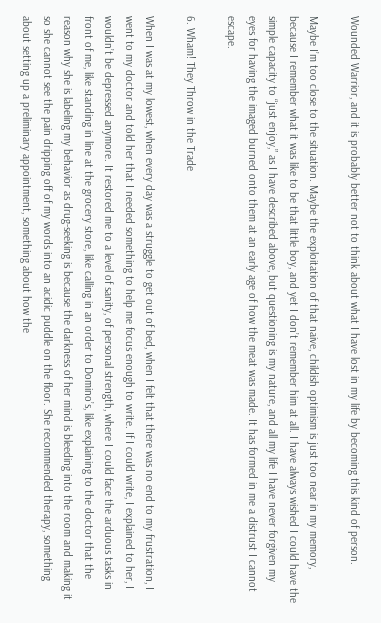Wounded Warrior, and it is probably better not to think about what I have lost in my life by becoming this kind of person.

Maybe I’m too close to the situation. Maybe the exploitation of that naive, childish optimism is just too near in my memory, because I remember what it was like to be that little boy, and yet I don’t remember him at all. I have always wished I could have the simple capacity to “just enjoy,” as I have described above, but questioning is my nature, and all my life I have never forgiven my eyes for having the imaged burned onto them at an early age of how the meat was made. It has formed in me a distrust I cannot escape.

6. Wham! They Throw in the Trade

When I was at my lowest, when every day was a struggle to get out of bed, when I felt that there was no end to my frustration, I went to my doctor and told her that I needed something to help me focus enough to write. If I could write, I explained to her, I wouldn’t be depressed anymore. It restored me to a level of sanity, of personal strength, where I could face the arduous tasks in front of me, like standing in line at the grocery store, like calling in an order to Domino’s, like explaining to the doctor that the reason why she is labeling my behavior as drug-seeking is because the darkness of her mind is bleeding into the room and making it so she cannot see the pain dripping off of my words into an acidic puddle on the floor. She recommended therapy, something about setting up a preliminary appointment, something about how the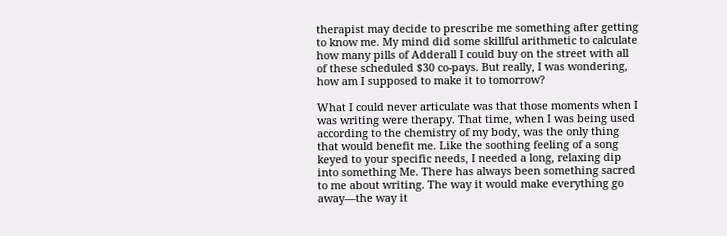therapist may decide to prescribe me something after getting to know me. My mind did some skillful arithmetic to calculate how many pills of Adderall I could buy on the street with all of these scheduled $30 co-pays. But really, I was wondering, how am I supposed to make it to tomorrow?

What I could never articulate was that those moments when I was writing were therapy. That time, when I was being used according to the chemistry of my body, was the only thing that would benefit me. Like the soothing feeling of a song keyed to your specific needs, I needed a long, relaxing dip into something Me. There has always been something sacred to me about writing. The way it would make everything go away—the way it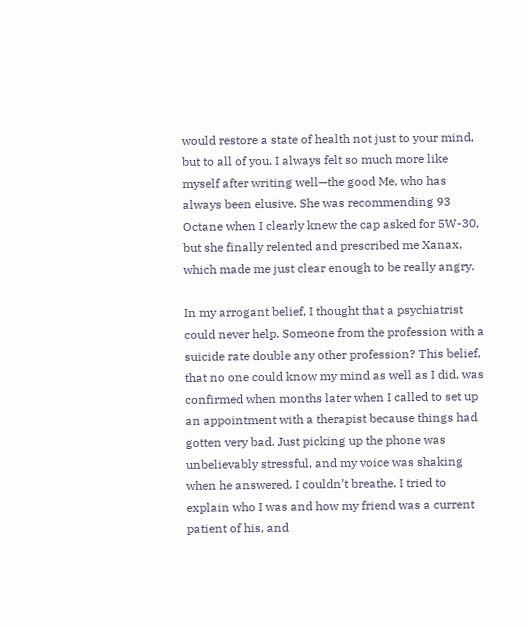would restore a state of health not just to your mind, but to all of you. I always felt so much more like myself after writing well—the good Me, who has always been elusive. She was recommending 93 Octane when I clearly knew the cap asked for 5W-30, but she finally relented and prescribed me Xanax, which made me just clear enough to be really angry.

In my arrogant belief, I thought that a psychiatrist could never help. Someone from the profession with a suicide rate double any other profession? This belief, that no one could know my mind as well as I did, was confirmed when months later when I called to set up an appointment with a therapist because things had gotten very bad. Just picking up the phone was unbelievably stressful, and my voice was shaking when he answered. I couldn’t breathe. I tried to explain who I was and how my friend was a current patient of his, and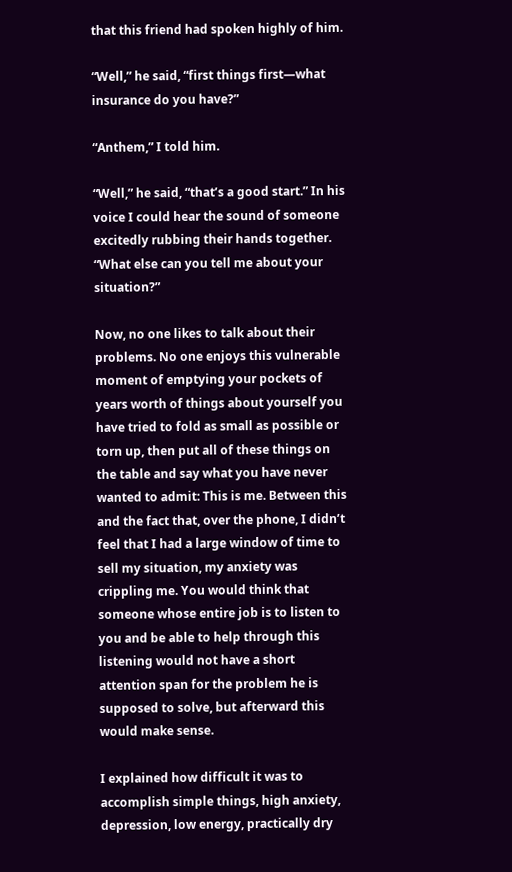that this friend had spoken highly of him.

“Well,” he said, “first things first—what insurance do you have?”

“Anthem,” I told him.

“Well,” he said, “that’s a good start.” In his voice I could hear the sound of someone excitedly rubbing their hands together. “What else can you tell me about your situation?”

Now, no one likes to talk about their problems. No one enjoys this vulnerable moment of emptying your pockets of years worth of things about yourself you have tried to fold as small as possible or torn up, then put all of these things on the table and say what you have never wanted to admit: This is me. Between this and the fact that, over the phone, I didn’t feel that I had a large window of time to sell my situation, my anxiety was crippling me. You would think that someone whose entire job is to listen to you and be able to help through this listening would not have a short attention span for the problem he is supposed to solve, but afterward this would make sense.

I explained how difficult it was to accomplish simple things, high anxiety, depression, low energy, practically dry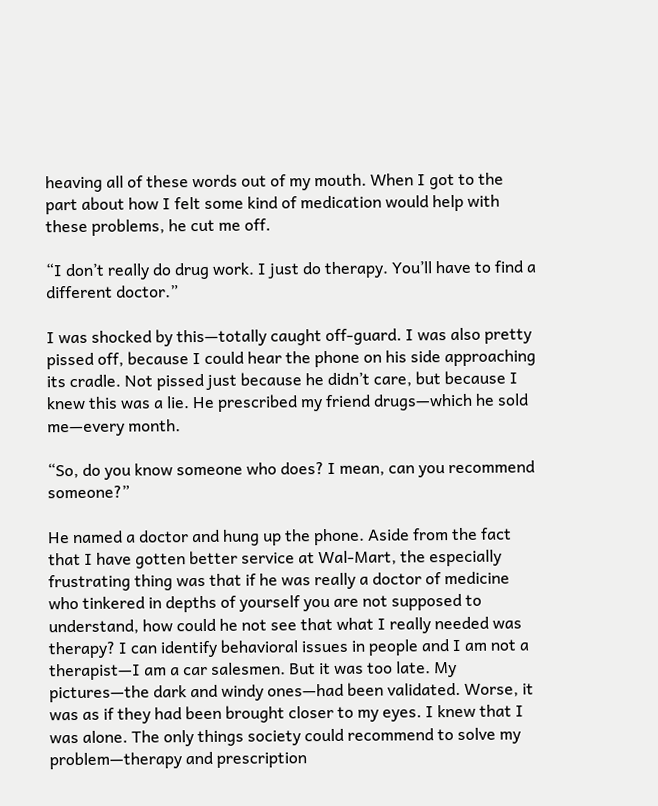heaving all of these words out of my mouth. When I got to the part about how I felt some kind of medication would help with these problems, he cut me off.

“I don’t really do drug work. I just do therapy. You’ll have to find a different doctor.”

I was shocked by this—totally caught off-guard. I was also pretty pissed off, because I could hear the phone on his side approaching its cradle. Not pissed just because he didn’t care, but because I knew this was a lie. He prescribed my friend drugs—which he sold me—every month.

“So, do you know someone who does? I mean, can you recommend someone?”

He named a doctor and hung up the phone. Aside from the fact that I have gotten better service at Wal-Mart, the especially frustrating thing was that if he was really a doctor of medicine who tinkered in depths of yourself you are not supposed to understand, how could he not see that what I really needed was therapy? I can identify behavioral issues in people and I am not a therapist—I am a car salesmen. But it was too late. My pictures—the dark and windy ones—had been validated. Worse, it was as if they had been brought closer to my eyes. I knew that I was alone. The only things society could recommend to solve my problem—therapy and prescription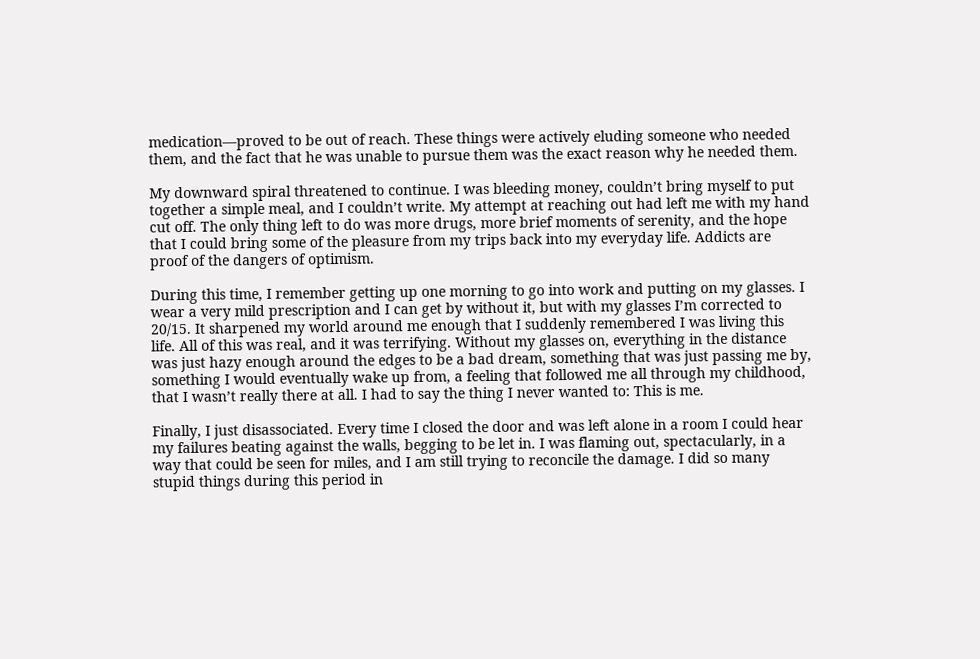medication—proved to be out of reach. These things were actively eluding someone who needed them, and the fact that he was unable to pursue them was the exact reason why he needed them.

My downward spiral threatened to continue. I was bleeding money, couldn’t bring myself to put together a simple meal, and I couldn’t write. My attempt at reaching out had left me with my hand cut off. The only thing left to do was more drugs, more brief moments of serenity, and the hope that I could bring some of the pleasure from my trips back into my everyday life. Addicts are proof of the dangers of optimism.

During this time, I remember getting up one morning to go into work and putting on my glasses. I wear a very mild prescription and I can get by without it, but with my glasses I’m corrected to 20/15. It sharpened my world around me enough that I suddenly remembered I was living this life. All of this was real, and it was terrifying. Without my glasses on, everything in the distance was just hazy enough around the edges to be a bad dream, something that was just passing me by, something I would eventually wake up from, a feeling that followed me all through my childhood, that I wasn’t really there at all. I had to say the thing I never wanted to: This is me.

Finally, I just disassociated. Every time I closed the door and was left alone in a room I could hear my failures beating against the walls, begging to be let in. I was flaming out, spectacularly, in a way that could be seen for miles, and I am still trying to reconcile the damage. I did so many stupid things during this period in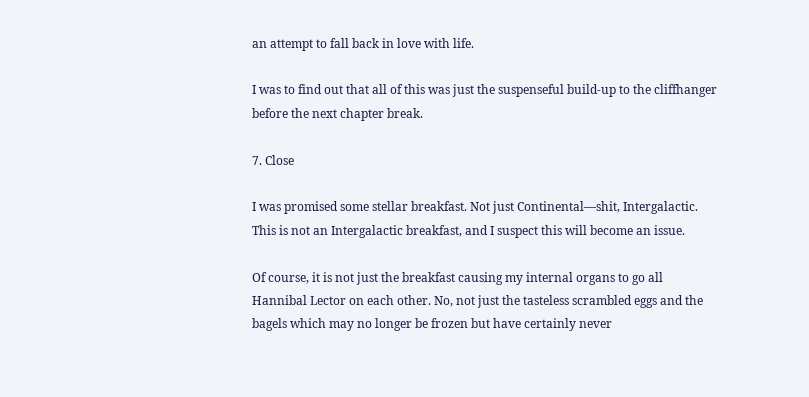an attempt to fall back in love with life.

I was to find out that all of this was just the suspenseful build-up to the cliffhanger before the next chapter break.

7. Close

I was promised some stellar breakfast. Not just Continental—shit, Intergalactic. This is not an Intergalactic breakfast, and I suspect this will become an issue.

Of course, it is not just the breakfast causing my internal organs to go all Hannibal Lector on each other. No, not just the tasteless scrambled eggs and the bagels which may no longer be frozen but have certainly never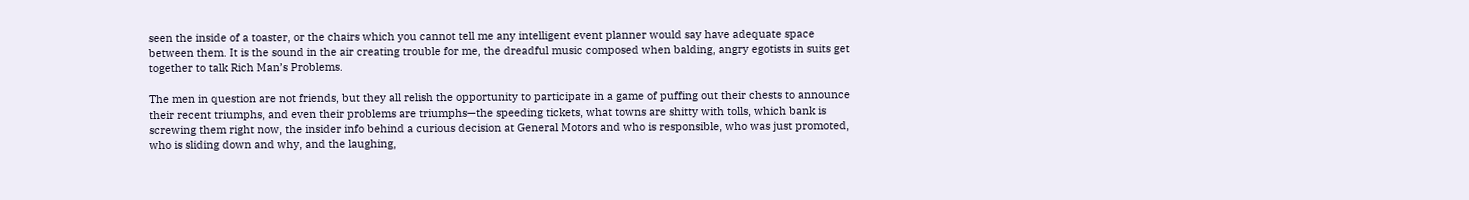seen the inside of a toaster, or the chairs which you cannot tell me any intelligent event planner would say have adequate space between them. It is the sound in the air creating trouble for me, the dreadful music composed when balding, angry egotists in suits get together to talk Rich Man’s Problems.

The men in question are not friends, but they all relish the opportunity to participate in a game of puffing out their chests to announce their recent triumphs, and even their problems are triumphs—the speeding tickets, what towns are shitty with tolls, which bank is screwing them right now, the insider info behind a curious decision at General Motors and who is responsible, who was just promoted, who is sliding down and why, and the laughing,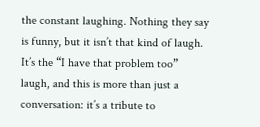the constant laughing. Nothing they say is funny, but it isn’t that kind of laugh. It’s the “I have that problem too” laugh, and this is more than just a conversation: it’s a tribute to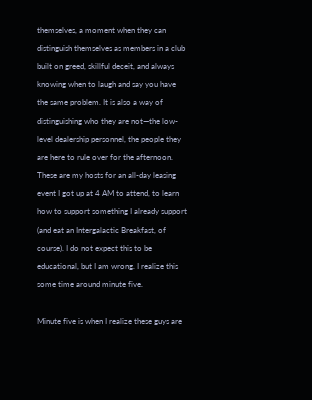themselves, a moment when they can distinguish themselves as members in a club built on greed, skillful deceit, and always knowing when to laugh and say you have the same problem. It is also a way of distinguishing who they are not—the low-level dealership personnel, the people they are here to rule over for the afternoon. These are my hosts for an all-day leasing event I got up at 4 AM to attend, to learn how to support something I already support (and eat an Intergalactic Breakfast, of course). I do not expect this to be educational, but I am wrong. I realize this some time around minute five.

Minute five is when I realize these guys are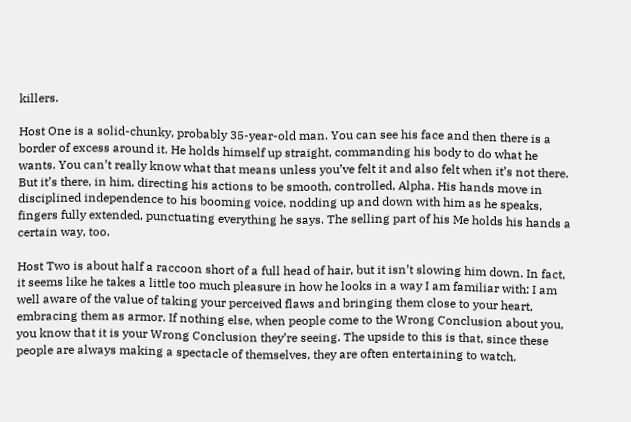killers.

Host One is a solid-chunky, probably 35-year-old man. You can see his face and then there is a border of excess around it. He holds himself up straight, commanding his body to do what he wants. You can’t really know what that means unless you’ve felt it and also felt when it’s not there. But it’s there, in him, directing his actions to be smooth, controlled, Alpha. His hands move in disciplined independence to his booming voice, nodding up and down with him as he speaks, fingers fully extended, punctuating everything he says. The selling part of his Me holds his hands a certain way, too.

Host Two is about half a raccoon short of a full head of hair, but it isn’t slowing him down. In fact, it seems like he takes a little too much pleasure in how he looks in a way I am familiar with: I am well aware of the value of taking your perceived flaws and bringing them close to your heart, embracing them as armor. If nothing else, when people come to the Wrong Conclusion about you, you know that it is your Wrong Conclusion they’re seeing. The upside to this is that, since these people are always making a spectacle of themselves, they are often entertaining to watch.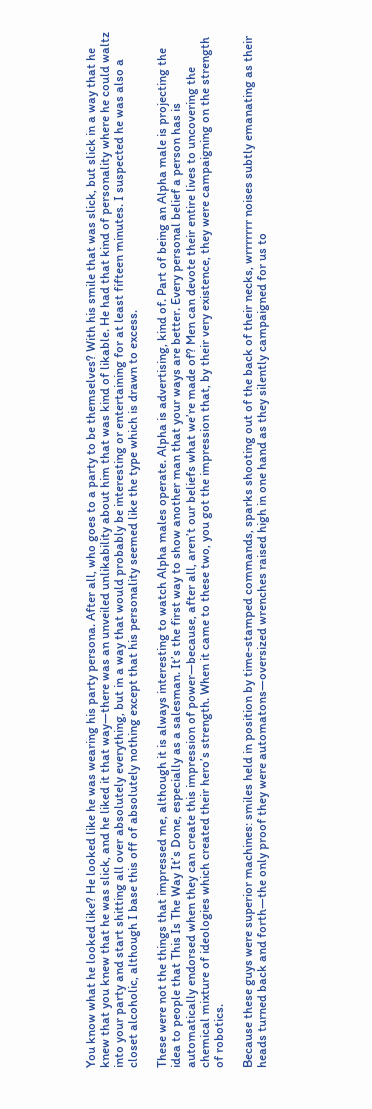You know what he looked like? He looked like he was wearing his party persona. After all, who goes to a party to be themselves? With his smile that was slick, but slick in a way that he knew that you knew that he was slick, and he liked it that way—there was an unveiled unlikability about him that was kind of likable. He had that kind of personality where he could waltz into your party and start shitting all over absolutely everything, but in a way that would probably be interesting or entertaining for at least fifteen minutes. I suspected he was also a closet alcoholic, although I base this off of absolutely nothing except that his personality seemed like the type which is drawn to excess.

These were not the things that impressed me, although it is always interesting to watch Alpha males operate. Alpha is advertising, kind of. Part of being an Alpha male is projecting the idea to people that This Is The Way It’s Done, especially as a salesman. It’s the first way to show another man that your ways are better. Every personal belief a person has is automatically endorsed when they can create this impression of power—because, after all, aren’t our beliefs what we’re made of? Men can devote their entire lives to uncovering the chemical mixture of ideologies which created their hero’s strength. When it came to these two, you got the impression that, by their very existence, they were campaigning on the strength of robotics.

Because these guys were superior machines: smiles held in position by time-stamped commands, sparks shooting out of the back of their necks, wrrrrrrr noises subtly emanating as their heads turned back and forth—the only proof they were automatons—oversized wrenches raised high in one hand as they silently campaigned for us to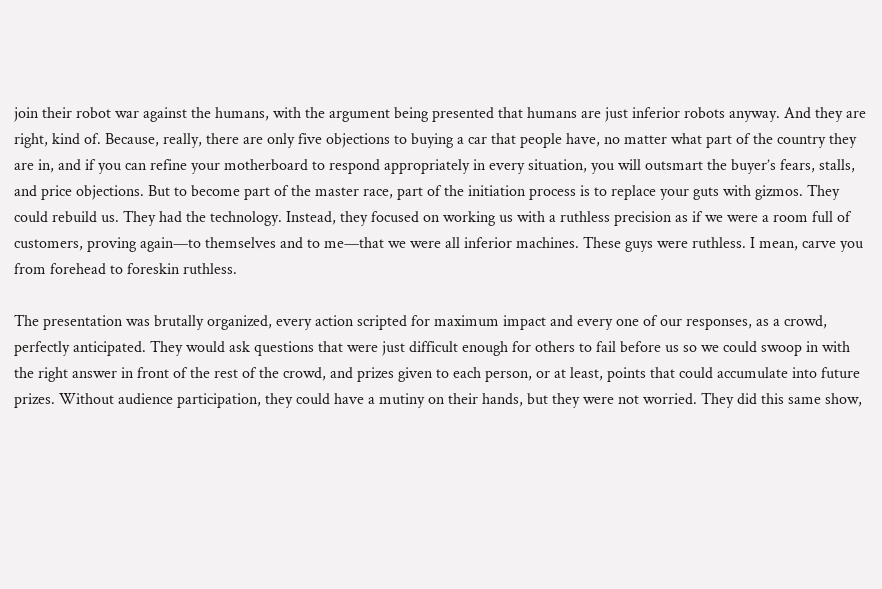join their robot war against the humans, with the argument being presented that humans are just inferior robots anyway. And they are right, kind of. Because, really, there are only five objections to buying a car that people have, no matter what part of the country they are in, and if you can refine your motherboard to respond appropriately in every situation, you will outsmart the buyer’s fears, stalls, and price objections. But to become part of the master race, part of the initiation process is to replace your guts with gizmos. They could rebuild us. They had the technology. Instead, they focused on working us with a ruthless precision as if we were a room full of customers, proving again—to themselves and to me—that we were all inferior machines. These guys were ruthless. I mean, carve you from forehead to foreskin ruthless.

The presentation was brutally organized, every action scripted for maximum impact and every one of our responses, as a crowd, perfectly anticipated. They would ask questions that were just difficult enough for others to fail before us so we could swoop in with the right answer in front of the rest of the crowd, and prizes given to each person, or at least, points that could accumulate into future prizes. Without audience participation, they could have a mutiny on their hands, but they were not worried. They did this same show,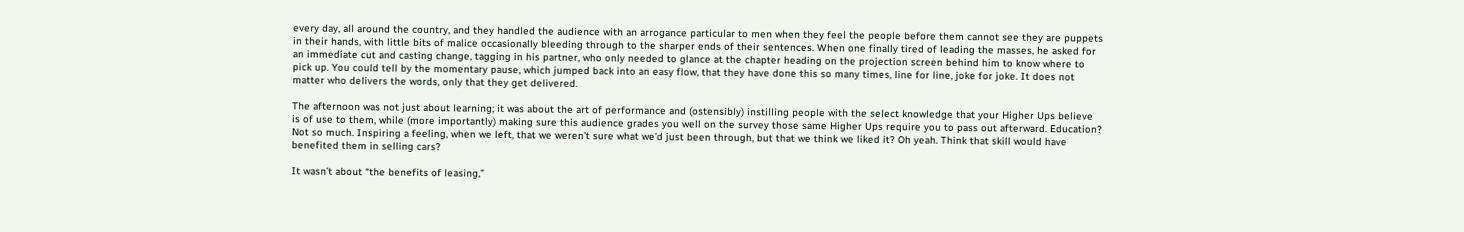every day, all around the country, and they handled the audience with an arrogance particular to men when they feel the people before them cannot see they are puppets in their hands, with little bits of malice occasionally bleeding through to the sharper ends of their sentences. When one finally tired of leading the masses, he asked for an immediate cut and casting change, tagging in his partner, who only needed to glance at the chapter heading on the projection screen behind him to know where to pick up. You could tell by the momentary pause, which jumped back into an easy flow, that they have done this so many times, line for line, joke for joke. It does not matter who delivers the words, only that they get delivered.

The afternoon was not just about learning; it was about the art of performance and (ostensibly) instilling people with the select knowledge that your Higher Ups believe is of use to them, while (more importantly) making sure this audience grades you well on the survey those same Higher Ups require you to pass out afterward. Education? Not so much. Inspiring a feeling, when we left, that we weren’t sure what we’d just been through, but that we think we liked it? Oh yeah. Think that skill would have benefited them in selling cars?

It wasn’t about “the benefits of leasing,”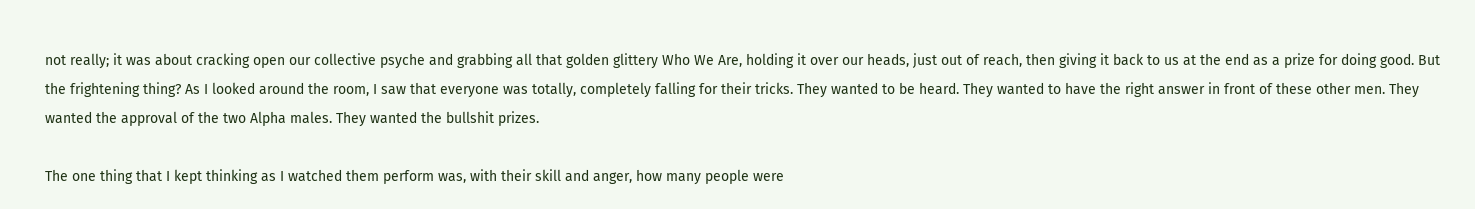not really; it was about cracking open our collective psyche and grabbing all that golden glittery Who We Are, holding it over our heads, just out of reach, then giving it back to us at the end as a prize for doing good. But the frightening thing? As I looked around the room, I saw that everyone was totally, completely falling for their tricks. They wanted to be heard. They wanted to have the right answer in front of these other men. They wanted the approval of the two Alpha males. They wanted the bullshit prizes.

The one thing that I kept thinking as I watched them perform was, with their skill and anger, how many people were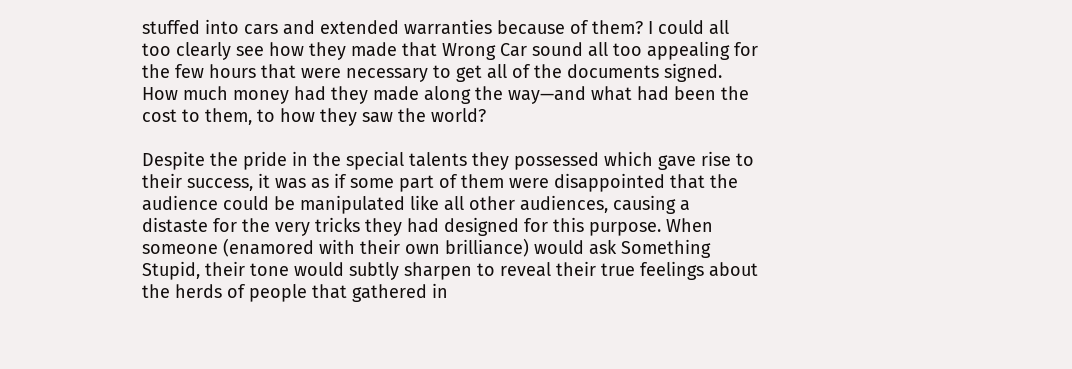stuffed into cars and extended warranties because of them? I could all too clearly see how they made that Wrong Car sound all too appealing for the few hours that were necessary to get all of the documents signed. How much money had they made along the way—and what had been the cost to them, to how they saw the world?

Despite the pride in the special talents they possessed which gave rise to their success, it was as if some part of them were disappointed that the audience could be manipulated like all other audiences, causing a distaste for the very tricks they had designed for this purpose. When someone (enamored with their own brilliance) would ask Something Stupid, their tone would subtly sharpen to reveal their true feelings about the herds of people that gathered in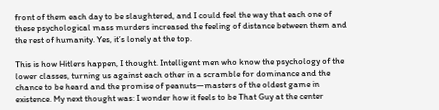front of them each day to be slaughtered, and I could feel the way that each one of these psychological mass murders increased the feeling of distance between them and the rest of humanity. Yes, it’s lonely at the top.

This is how Hitlers happen, I thought. Intelligent men who know the psychology of the lower classes, turning us against each other in a scramble for dominance and the chance to be heard and the promise of peanuts—masters of the oldest game in existence. My next thought was: I wonder how it feels to be That Guy at the center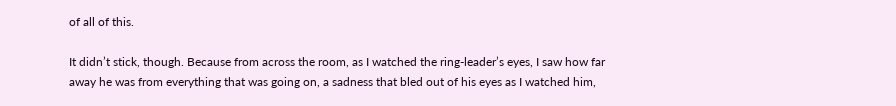of all of this.

It didn’t stick, though. Because from across the room, as I watched the ring-leader’s eyes, I saw how far away he was from everything that was going on, a sadness that bled out of his eyes as I watched him,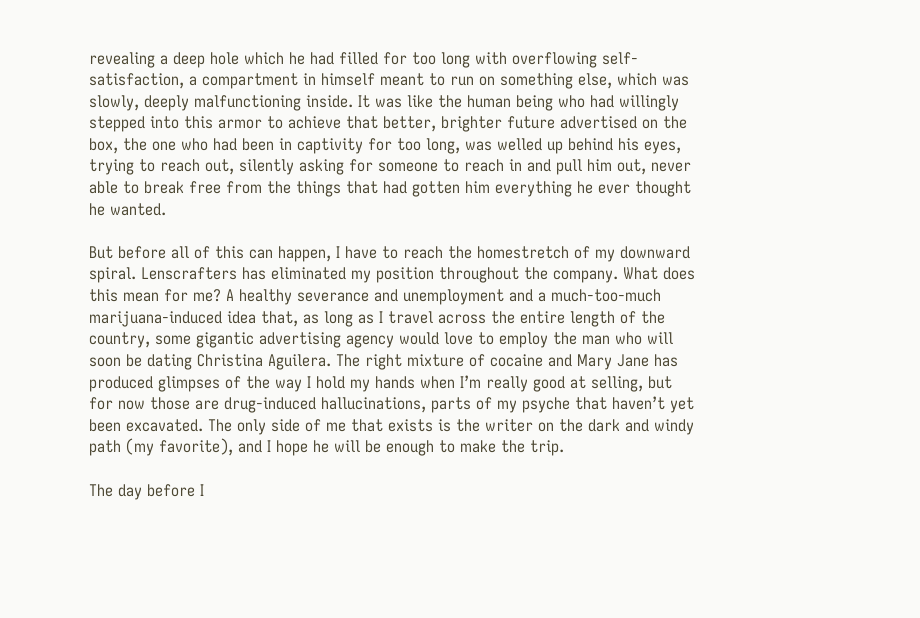revealing a deep hole which he had filled for too long with overflowing self-satisfaction, a compartment in himself meant to run on something else, which was slowly, deeply malfunctioning inside. It was like the human being who had willingly stepped into this armor to achieve that better, brighter future advertised on the box, the one who had been in captivity for too long, was welled up behind his eyes, trying to reach out, silently asking for someone to reach in and pull him out, never able to break free from the things that had gotten him everything he ever thought he wanted.

But before all of this can happen, I have to reach the homestretch of my downward spiral. Lenscrafters has eliminated my position throughout the company. What does this mean for me? A healthy severance and unemployment and a much-too-much marijuana-induced idea that, as long as I travel across the entire length of the country, some gigantic advertising agency would love to employ the man who will soon be dating Christina Aguilera. The right mixture of cocaine and Mary Jane has produced glimpses of the way I hold my hands when I’m really good at selling, but for now those are drug-induced hallucinations, parts of my psyche that haven’t yet been excavated. The only side of me that exists is the writer on the dark and windy path (my favorite), and I hope he will be enough to make the trip.

The day before I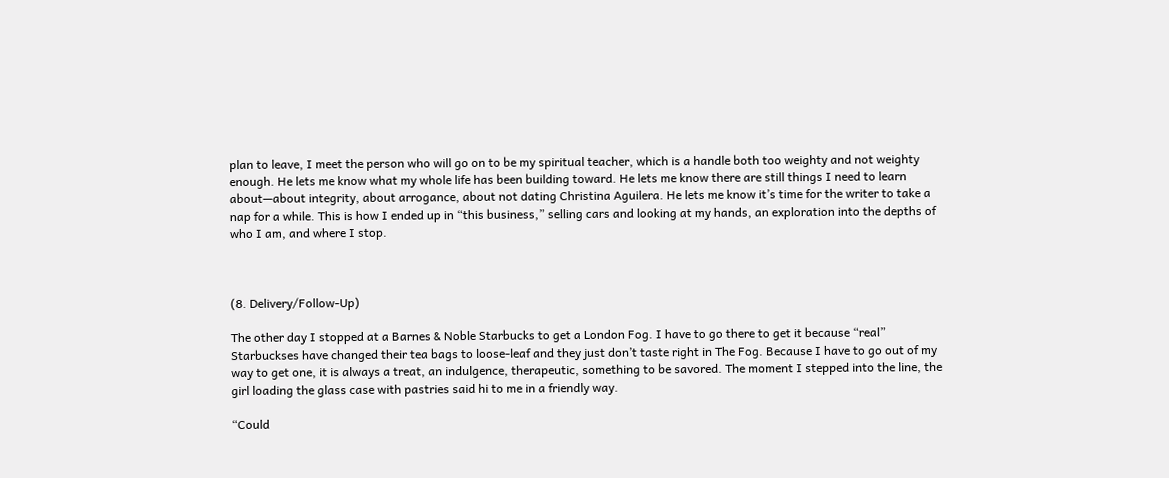plan to leave, I meet the person who will go on to be my spiritual teacher, which is a handle both too weighty and not weighty enough. He lets me know what my whole life has been building toward. He lets me know there are still things I need to learn about—about integrity, about arrogance, about not dating Christina Aguilera. He lets me know it’s time for the writer to take a nap for a while. This is how I ended up in “this business,” selling cars and looking at my hands, an exploration into the depths of who I am, and where I stop.



(8. Delivery/Follow-Up)

The other day I stopped at a Barnes & Noble Starbucks to get a London Fog. I have to go there to get it because “real” Starbuckses have changed their tea bags to loose-leaf and they just don’t taste right in The Fog. Because I have to go out of my way to get one, it is always a treat, an indulgence, therapeutic, something to be savored. The moment I stepped into the line, the girl loading the glass case with pastries said hi to me in a friendly way.

“Could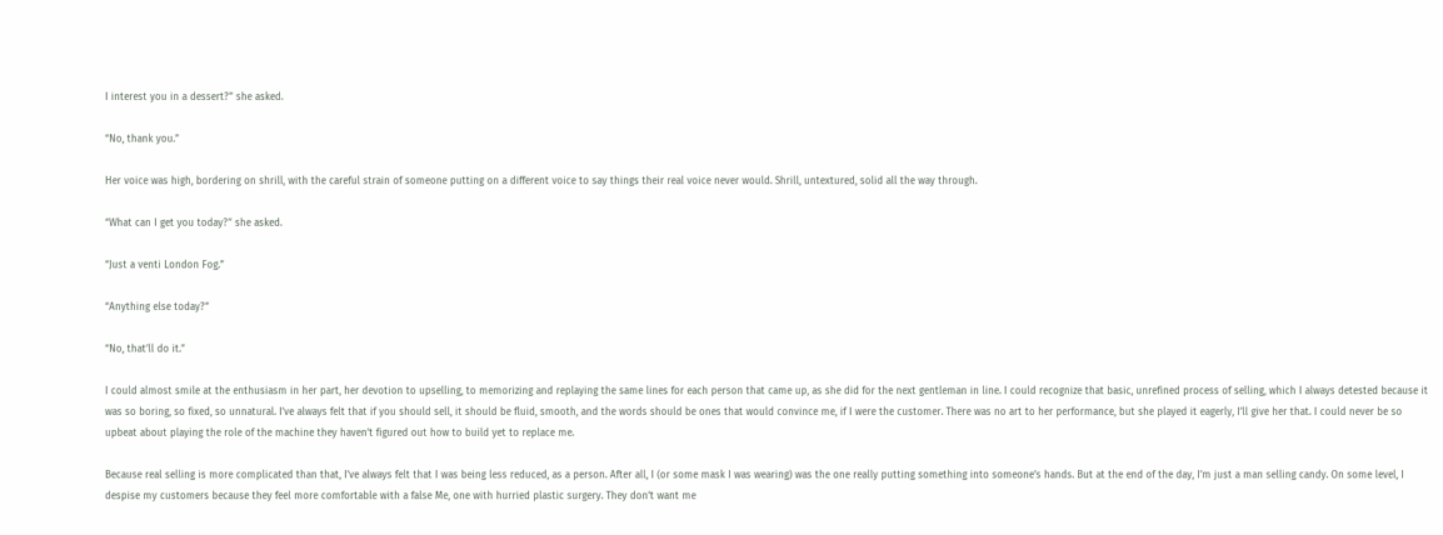I interest you in a dessert?” she asked.

“No, thank you.”

Her voice was high, bordering on shrill, with the careful strain of someone putting on a different voice to say things their real voice never would. Shrill, untextured, solid all the way through.

“What can I get you today?” she asked.

“Just a venti London Fog.”

“Anything else today?”

“No, that’ll do it.”

I could almost smile at the enthusiasm in her part, her devotion to upselling, to memorizing and replaying the same lines for each person that came up, as she did for the next gentleman in line. I could recognize that basic, unrefined process of selling, which I always detested because it was so boring, so fixed, so unnatural. I’ve always felt that if you should sell, it should be fluid, smooth, and the words should be ones that would convince me, if I were the customer. There was no art to her performance, but she played it eagerly, I’ll give her that. I could never be so upbeat about playing the role of the machine they haven’t figured out how to build yet to replace me.

Because real selling is more complicated than that, I’ve always felt that I was being less reduced, as a person. After all, I (or some mask I was wearing) was the one really putting something into someone’s hands. But at the end of the day, I’m just a man selling candy. On some level, I despise my customers because they feel more comfortable with a false Me, one with hurried plastic surgery. They don’t want me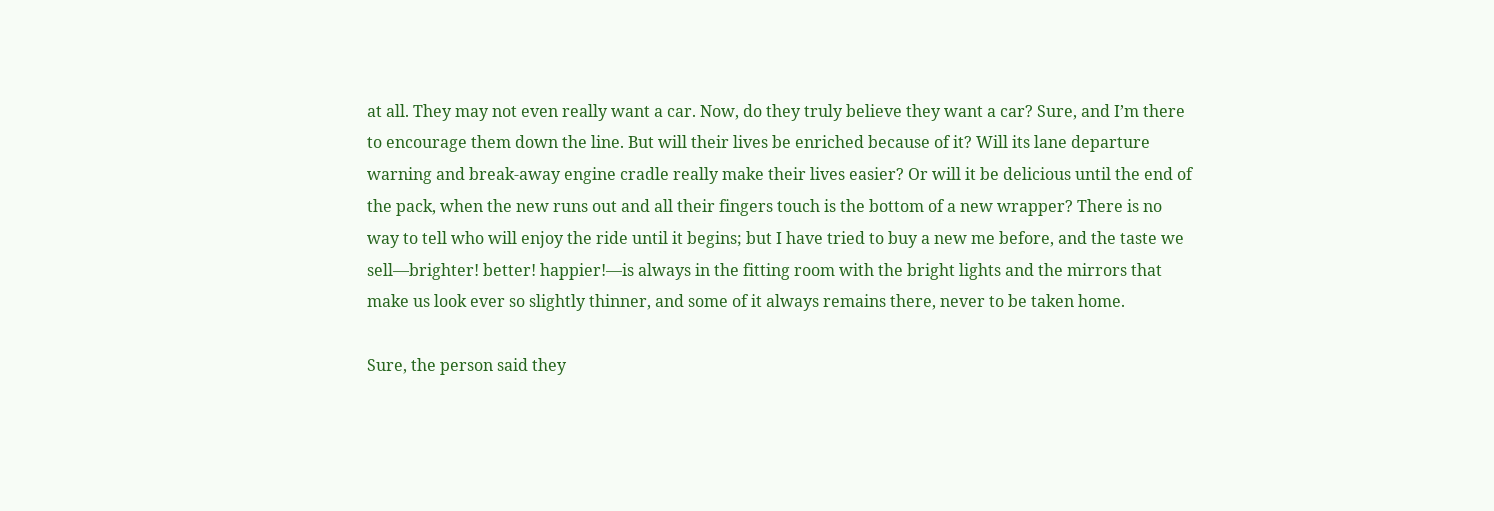at all. They may not even really want a car. Now, do they truly believe they want a car? Sure, and I’m there to encourage them down the line. But will their lives be enriched because of it? Will its lane departure warning and break-away engine cradle really make their lives easier? Or will it be delicious until the end of the pack, when the new runs out and all their fingers touch is the bottom of a new wrapper? There is no way to tell who will enjoy the ride until it begins; but I have tried to buy a new me before, and the taste we sell—brighter! better! happier!—is always in the fitting room with the bright lights and the mirrors that make us look ever so slightly thinner, and some of it always remains there, never to be taken home.

Sure, the person said they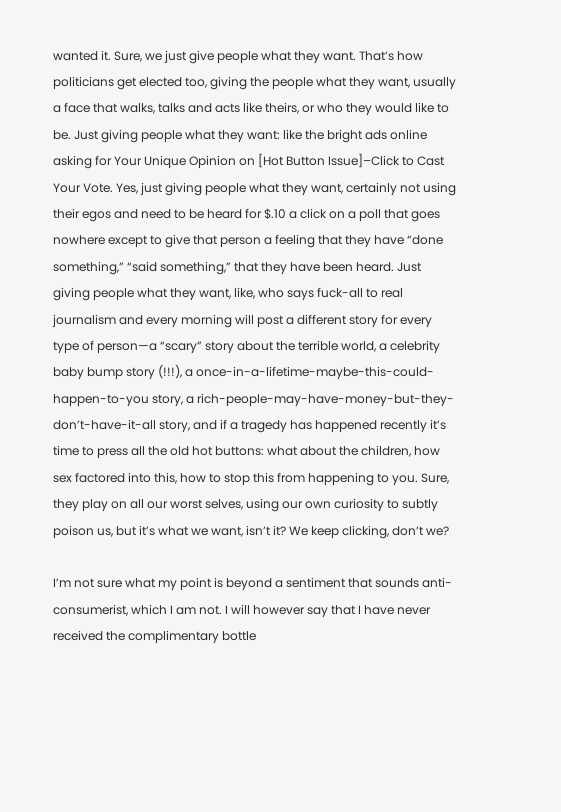wanted it. Sure, we just give people what they want. That’s how politicians get elected too, giving the people what they want, usually a face that walks, talks and acts like theirs, or who they would like to be. Just giving people what they want: like the bright ads online asking for Your Unique Opinion on [Hot Button Issue]–Click to Cast Your Vote. Yes, just giving people what they want, certainly not using their egos and need to be heard for $.10 a click on a poll that goes nowhere except to give that person a feeling that they have “done something,” “said something,” that they have been heard. Just giving people what they want, like, who says fuck-all to real journalism and every morning will post a different story for every type of person—a “scary” story about the terrible world, a celebrity baby bump story (!!!), a once-in-a-lifetime-maybe-this-could-happen-to-you story, a rich-people-may-have-money-but-they-don’t-have-it-all story, and if a tragedy has happened recently it’s time to press all the old hot buttons: what about the children, how sex factored into this, how to stop this from happening to you. Sure, they play on all our worst selves, using our own curiosity to subtly poison us, but it’s what we want, isn’t it? We keep clicking, don’t we?

I’m not sure what my point is beyond a sentiment that sounds anti-consumerist, which I am not. I will however say that I have never received the complimentary bottle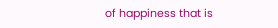of happiness that is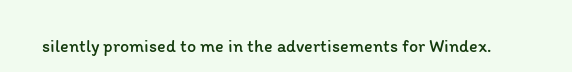silently promised to me in the advertisements for Windex.